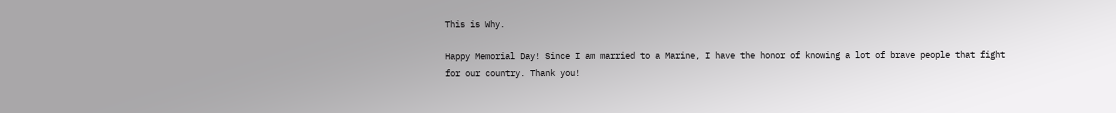This is Why.

Happy Memorial Day! Since I am married to a Marine, I have the honor of knowing a lot of brave people that fight for our country. Thank you!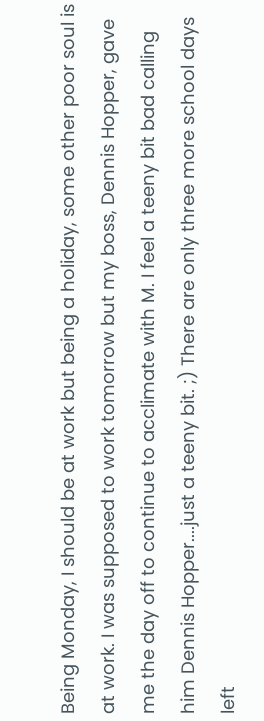Being Monday, I should be at work but being a holiday, some other poor soul is at work. I was supposed to work tomorrow but my boss, Dennis Hopper, gave me the day off to continue to acclimate with M. I feel a teeny bit bad calling him Dennis Hopper....just a teeny bit. ;) There are only three more school days left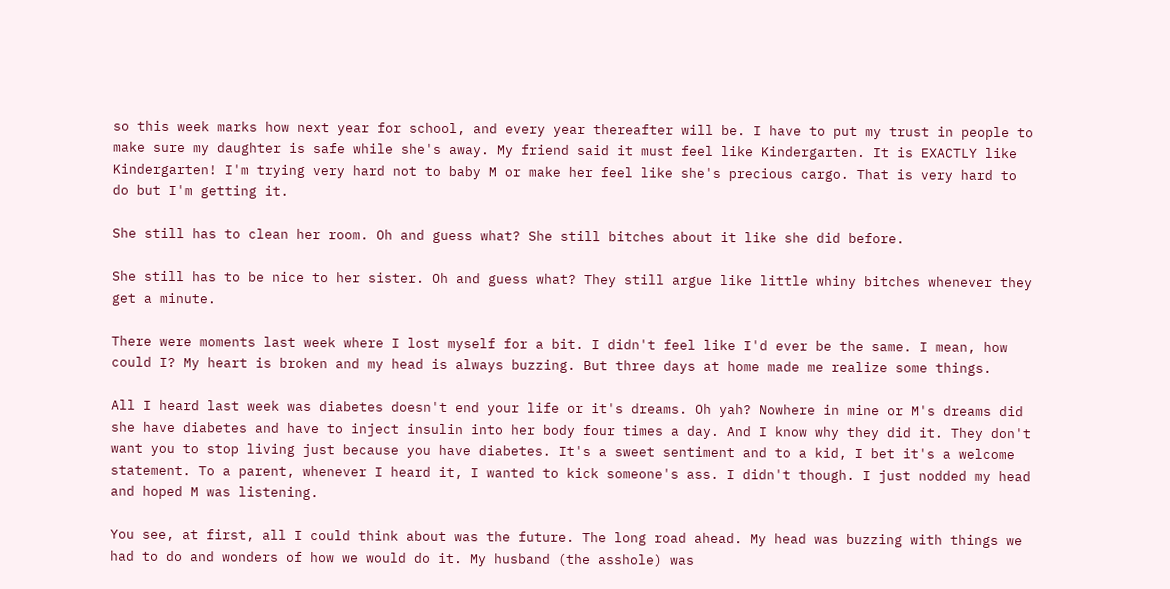so this week marks how next year for school, and every year thereafter will be. I have to put my trust in people to make sure my daughter is safe while she's away. My friend said it must feel like Kindergarten. It is EXACTLY like Kindergarten! I'm trying very hard not to baby M or make her feel like she's precious cargo. That is very hard to do but I'm getting it.

She still has to clean her room. Oh and guess what? She still bitches about it like she did before.

She still has to be nice to her sister. Oh and guess what? They still argue like little whiny bitches whenever they get a minute.

There were moments last week where I lost myself for a bit. I didn't feel like I'd ever be the same. I mean, how could I? My heart is broken and my head is always buzzing. But three days at home made me realize some things.

All I heard last week was diabetes doesn't end your life or it's dreams. Oh yah? Nowhere in mine or M's dreams did she have diabetes and have to inject insulin into her body four times a day. And I know why they did it. They don't want you to stop living just because you have diabetes. It's a sweet sentiment and to a kid, I bet it's a welcome statement. To a parent, whenever I heard it, I wanted to kick someone's ass. I didn't though. I just nodded my head and hoped M was listening.

You see, at first, all I could think about was the future. The long road ahead. My head was buzzing with things we had to do and wonders of how we would do it. My husband (the asshole) was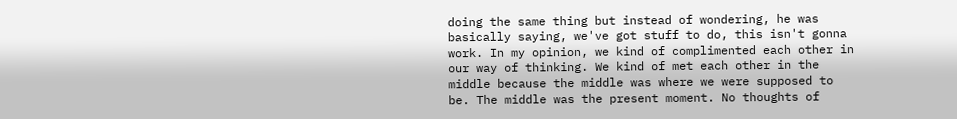doing the same thing but instead of wondering, he was basically saying, we've got stuff to do, this isn't gonna work. In my opinion, we kind of complimented each other in our way of thinking. We kind of met each other in the middle because the middle was where we were supposed to be. The middle was the present moment. No thoughts of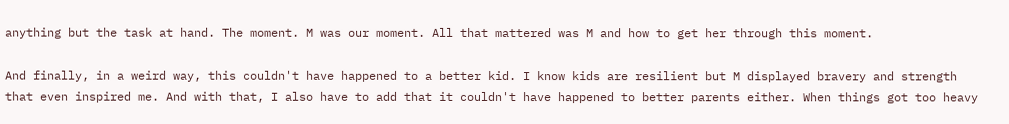anything but the task at hand. The moment. M was our moment. All that mattered was M and how to get her through this moment.

And finally, in a weird way, this couldn't have happened to a better kid. I know kids are resilient but M displayed bravery and strength that even inspired me. And with that, I also have to add that it couldn't have happened to better parents either. When things got too heavy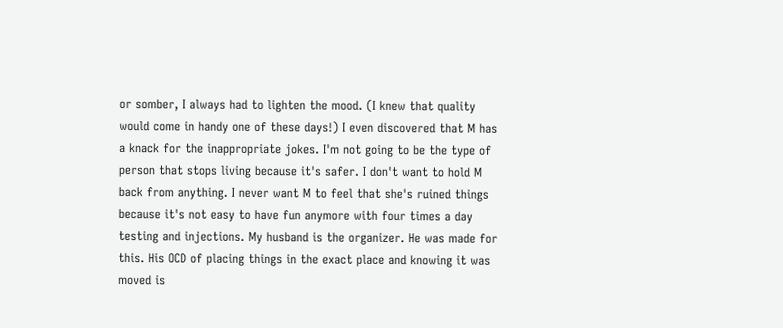or somber, I always had to lighten the mood. (I knew that quality would come in handy one of these days!) I even discovered that M has a knack for the inappropriate jokes. I'm not going to be the type of person that stops living because it's safer. I don't want to hold M back from anything. I never want M to feel that she's ruined things because it's not easy to have fun anymore with four times a day testing and injections. My husband is the organizer. He was made for this. His OCD of placing things in the exact place and knowing it was moved is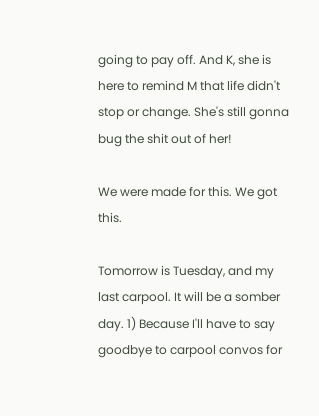going to pay off. And K, she is here to remind M that life didn't stop or change. She's still gonna bug the shit out of her!

We were made for this. We got this.

Tomorrow is Tuesday, and my last carpool. It will be a somber day. 1) Because I'll have to say goodbye to carpool convos for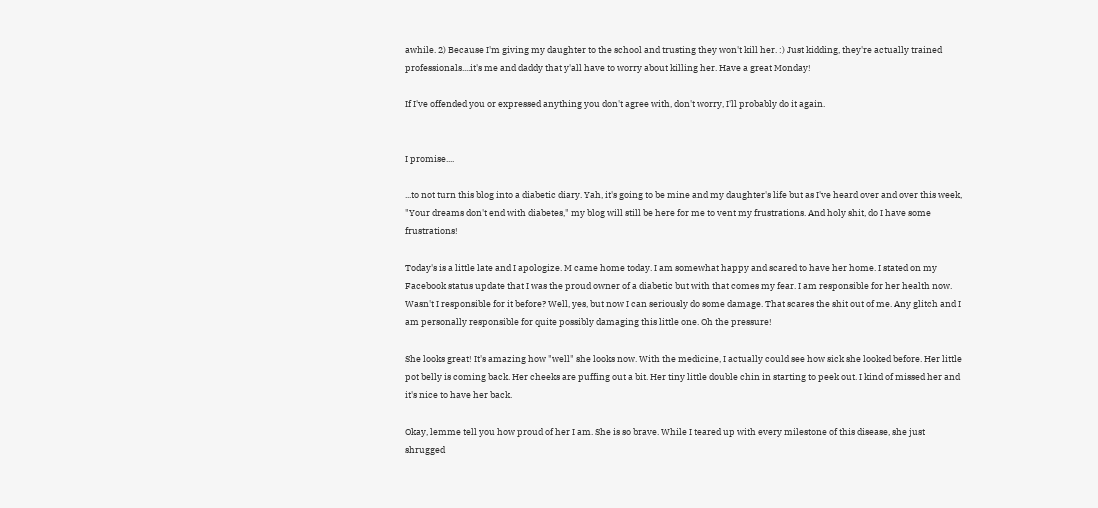awhile. 2) Because I'm giving my daughter to the school and trusting they won't kill her. :) Just kidding, they're actually trained professionals....it's me and daddy that y'all have to worry about killing her. Have a great Monday!

If I've offended you or expressed anything you don't agree with, don't worry, I'll probably do it again.


I promise....

...to not turn this blog into a diabetic diary. Yah, it's going to be mine and my daughter's life but as I've heard over and over this week, "Your dreams don't end with diabetes," my blog will still be here for me to vent my frustrations. And holy shit, do I have some frustrations!

Today's is a little late and I apologize. M came home today. I am somewhat happy and scared to have her home. I stated on my Facebook status update that I was the proud owner of a diabetic but with that comes my fear. I am responsible for her health now. Wasn't I responsible for it before? Well, yes, but now I can seriously do some damage. That scares the shit out of me. Any glitch and I am personally responsible for quite possibly damaging this little one. Oh the pressure!

She looks great! It's amazing how "well" she looks now. With the medicine, I actually could see how sick she looked before. Her little pot belly is coming back. Her cheeks are puffing out a bit. Her tiny little double chin in starting to peek out. I kind of missed her and it's nice to have her back.

Okay, lemme tell you how proud of her I am. She is so brave. While I teared up with every milestone of this disease, she just shrugged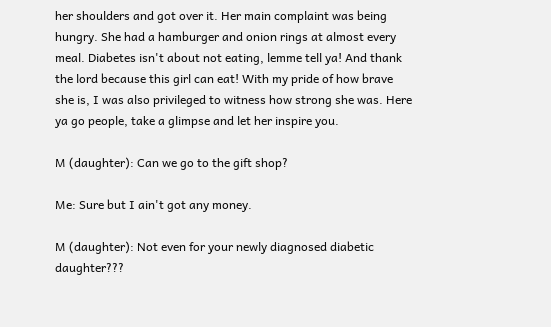her shoulders and got over it. Her main complaint was being hungry. She had a hamburger and onion rings at almost every meal. Diabetes isn't about not eating, lemme tell ya! And thank the lord because this girl can eat! With my pride of how brave she is, I was also privileged to witness how strong she was. Here ya go people, take a glimpse and let her inspire you.

M (daughter): Can we go to the gift shop?

Me: Sure but I ain't got any money.

M (daughter): Not even for your newly diagnosed diabetic daughter???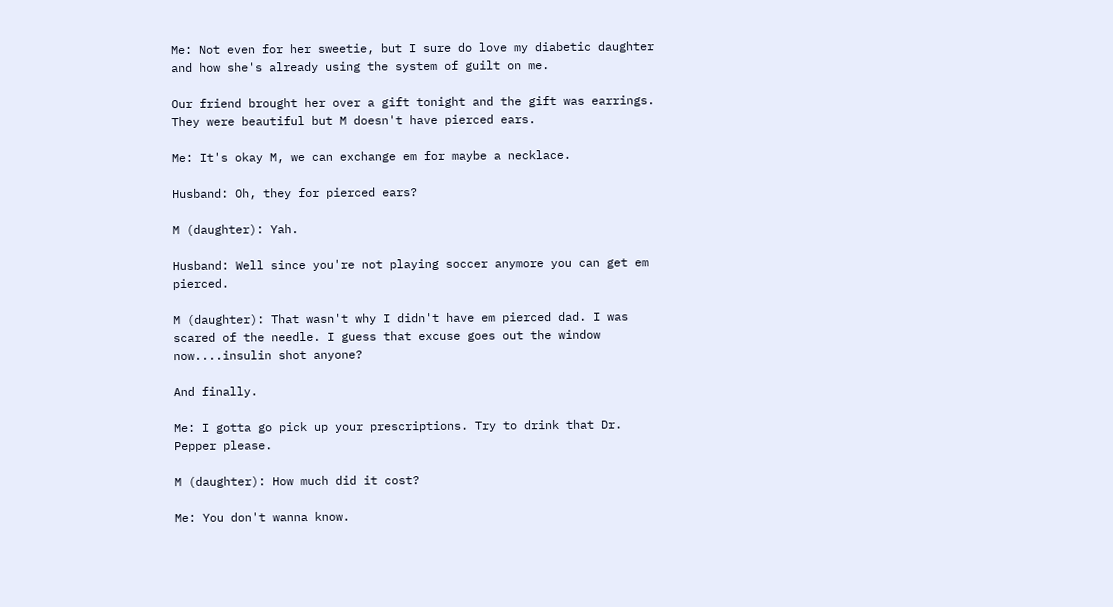Me: Not even for her sweetie, but I sure do love my diabetic daughter and how she's already using the system of guilt on me.

Our friend brought her over a gift tonight and the gift was earrings. They were beautiful but M doesn't have pierced ears.

Me: It's okay M, we can exchange em for maybe a necklace.

Husband: Oh, they for pierced ears?

M (daughter): Yah.

Husband: Well since you're not playing soccer anymore you can get em pierced.

M (daughter): That wasn't why I didn't have em pierced dad. I was scared of the needle. I guess that excuse goes out the window now....insulin shot anyone?

And finally.

Me: I gotta go pick up your prescriptions. Try to drink that Dr. Pepper please.

M (daughter): How much did it cost?

Me: You don't wanna know.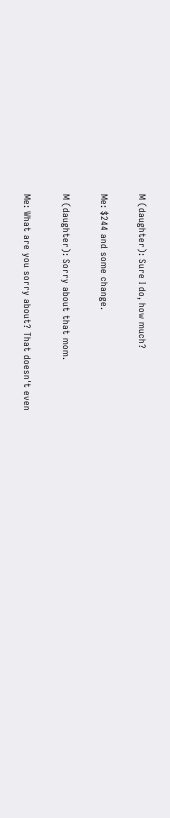M (daughter): Sure I do, how much?

Me: $244 and some change.

M (daughter): Sorry about that mom.

Me: What are you sorry about? That doesn't even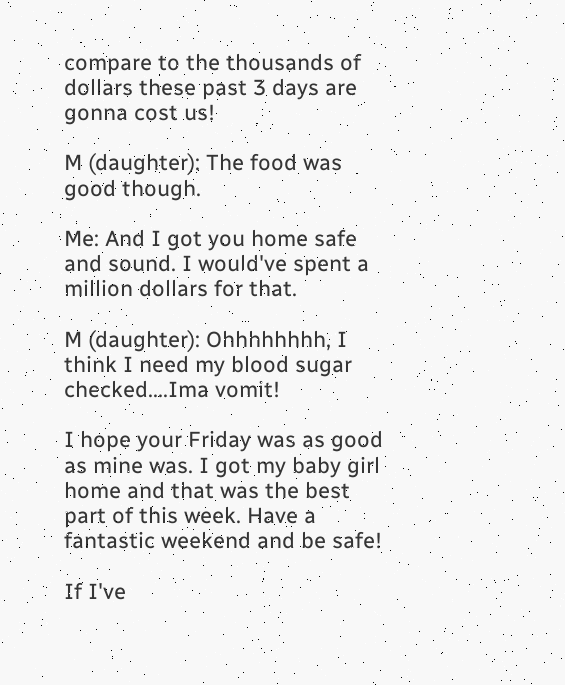compare to the thousands of dollars these past 3 days are gonna cost us!

M (daughter): The food was good though.

Me: And I got you home safe and sound. I would've spent a million dollars for that.

M (daughter): Ohhhhhhhh, I think I need my blood sugar checked....Ima vomit!

I hope your Friday was as good as mine was. I got my baby girl home and that was the best part of this week. Have a fantastic weekend and be safe!

If I've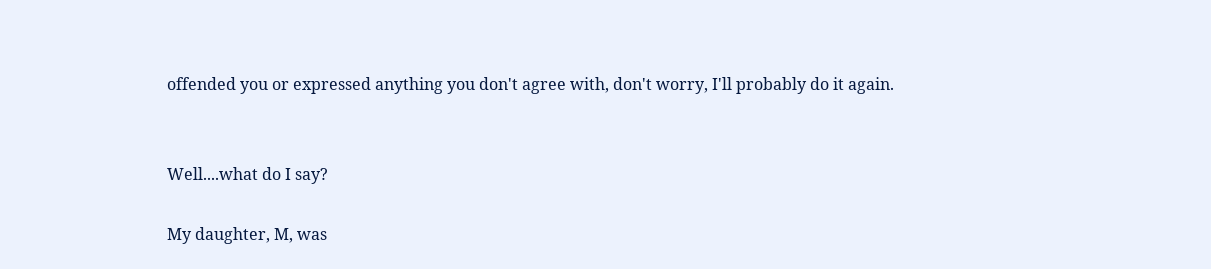offended you or expressed anything you don't agree with, don't worry, I'll probably do it again.


Well....what do I say?

My daughter, M, was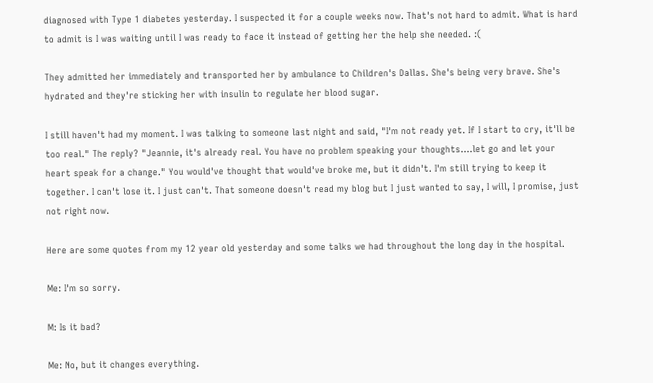diagnosed with Type 1 diabetes yesterday. I suspected it for a couple weeks now. That's not hard to admit. What is hard to admit is I was waiting until I was ready to face it instead of getting her the help she needed. :(

They admitted her immediately and transported her by ambulance to Children's Dallas. She's being very brave. She's hydrated and they're sticking her with insulin to regulate her blood sugar.

I still haven't had my moment. I was talking to someone last night and said, "I'm not ready yet. If I start to cry, it'll be too real." The reply? "Jeannie, it's already real. You have no problem speaking your thoughts....let go and let your heart speak for a change." You would've thought that would've broke me, but it didn't. I'm still trying to keep it together. I can't lose it. I just can't. That someone doesn't read my blog but I just wanted to say, I will, I promise, just not right now.

Here are some quotes from my 12 year old yesterday and some talks we had throughout the long day in the hospital.

Me: I'm so sorry.

M: Is it bad?

Me: No, but it changes everything.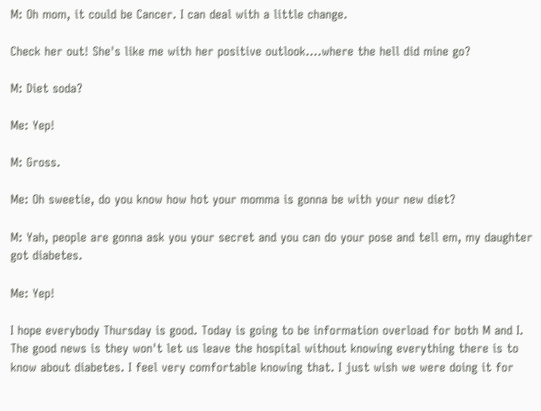M: Oh mom, it could be Cancer. I can deal with a little change.

Check her out! She's like me with her positive outlook....where the hell did mine go?

M: Diet soda?

Me: Yep!

M: Gross.

Me: Oh sweetie, do you know how hot your momma is gonna be with your new diet?

M: Yah, people are gonna ask you your secret and you can do your pose and tell em, my daughter got diabetes.

Me: Yep!

I hope everybody Thursday is good. Today is going to be information overload for both M and I. The good news is they won't let us leave the hospital without knowing everything there is to know about diabetes. I feel very comfortable knowing that. I just wish we were doing it for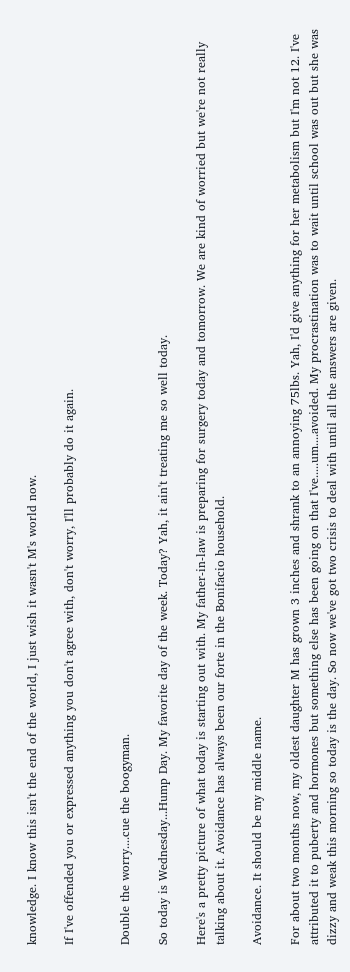knowledge. I know this isn't the end of the world, I just wish it wasn't M's world now.

If I've offended you or expressed anything you don't agree with, don't worry, I'll probably do it again.


Double the worry....cue the boogyman.

So today is Wednesday...Hump Day. My favorite day of the week. Today? Yah, it ain't treating me so well today.

Here's a pretty picture of what today is starting out with. My father-in-law is preparing for surgery today and tomorrow. We are kind of worried but we're not really talking about it. Avoidance has always been our forte in the Bonifacio household.

Avoidance. It should be my middle name.

For about two months now, my oldest daughter M has grown 3 inches and shrank to an annoying 75lbs. Yah, I'd give anything for her metabolism but I'm not 12. I've attributed it to puberty and hormones but something else has been going on that I've.....um....avoided. My procrastination was to wait until school was out but she was dizzy and weak this morning so today is the day. So now we've got two crisis to deal with until all the answers are given.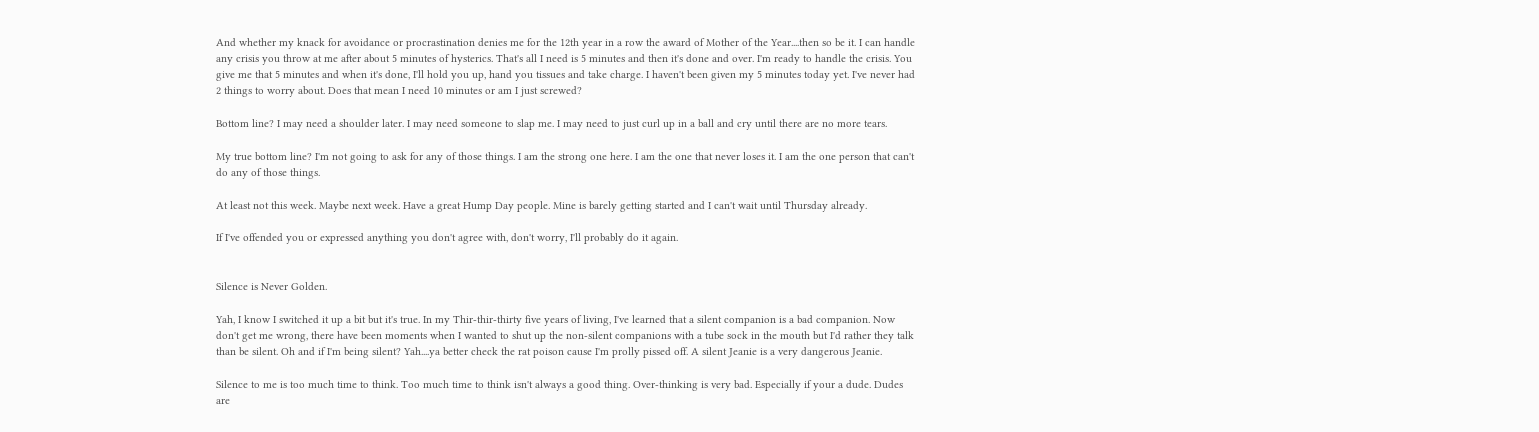And whether my knack for avoidance or procrastination denies me for the 12th year in a row the award of Mother of the Year....then so be it. I can handle any crisis you throw at me after about 5 minutes of hysterics. That's all I need is 5 minutes and then it's done and over. I'm ready to handle the crisis. You give me that 5 minutes and when it's done, I'll hold you up, hand you tissues and take charge. I haven't been given my 5 minutes today yet. I've never had 2 things to worry about. Does that mean I need 10 minutes or am I just screwed?

Bottom line? I may need a shoulder later. I may need someone to slap me. I may need to just curl up in a ball and cry until there are no more tears.

My true bottom line? I'm not going to ask for any of those things. I am the strong one here. I am the one that never loses it. I am the one person that can't do any of those things.

At least not this week. Maybe next week. Have a great Hump Day people. Mine is barely getting started and I can't wait until Thursday already.

If I've offended you or expressed anything you don't agree with, don't worry, I'll probably do it again.


Silence is Never Golden.

Yah, I know I switched it up a bit but it's true. In my Thir-thir-thirty five years of living, I've learned that a silent companion is a bad companion. Now don't get me wrong, there have been moments when I wanted to shut up the non-silent companions with a tube sock in the mouth but I'd rather they talk than be silent. Oh and if I'm being silent? Yah....ya better check the rat poison cause I'm prolly pissed off. A silent Jeanie is a very dangerous Jeanie.

Silence to me is too much time to think. Too much time to think isn't always a good thing. Over-thinking is very bad. Especially if your a dude. Dudes are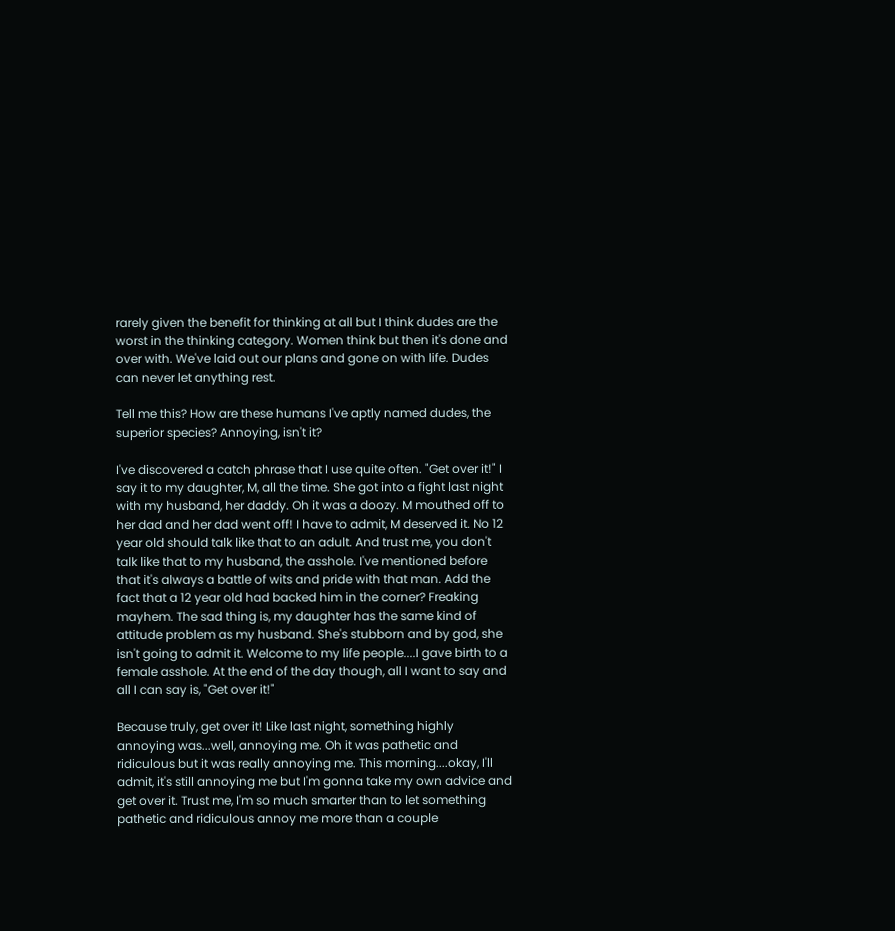rarely given the benefit for thinking at all but I think dudes are the worst in the thinking category. Women think but then it's done and over with. We've laid out our plans and gone on with life. Dudes can never let anything rest.

Tell me this? How are these humans I've aptly named dudes, the superior species? Annoying, isn't it?

I've discovered a catch phrase that I use quite often. "Get over it!" I say it to my daughter, M, all the time. She got into a fight last night with my husband, her daddy. Oh it was a doozy. M mouthed off to her dad and her dad went off! I have to admit, M deserved it. No 12 year old should talk like that to an adult. And trust me, you don't talk like that to my husband, the asshole. I've mentioned before that it's always a battle of wits and pride with that man. Add the fact that a 12 year old had backed him in the corner? Freaking mayhem. The sad thing is, my daughter has the same kind of attitude problem as my husband. She's stubborn and by god, she isn't going to admit it. Welcome to my life people....I gave birth to a female asshole. At the end of the day though, all I want to say and all I can say is, "Get over it!"

Because truly, get over it! Like last night, something highly annoying was...well, annoying me. Oh it was pathetic and ridiculous but it was really annoying me. This morning....okay, I'll admit, it's still annoying me but I'm gonna take my own advice and get over it. Trust me, I'm so much smarter than to let something pathetic and ridiculous annoy me more than a couple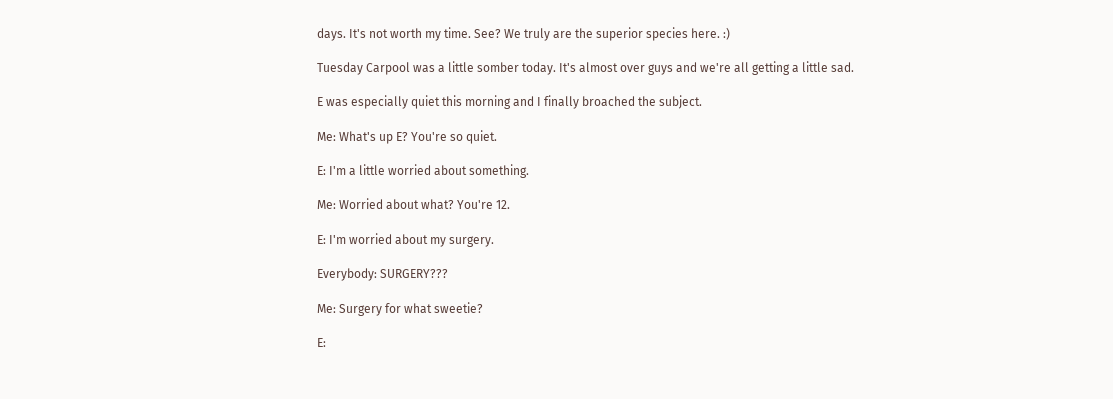days. It's not worth my time. See? We truly are the superior species here. :)

Tuesday Carpool was a little somber today. It's almost over guys and we're all getting a little sad.

E was especially quiet this morning and I finally broached the subject.

Me: What's up E? You're so quiet.

E: I'm a little worried about something.

Me: Worried about what? You're 12.

E: I'm worried about my surgery.

Everybody: SURGERY???

Me: Surgery for what sweetie?

E: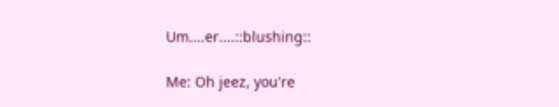Um....er....::blushing::

Me: Oh jeez, you're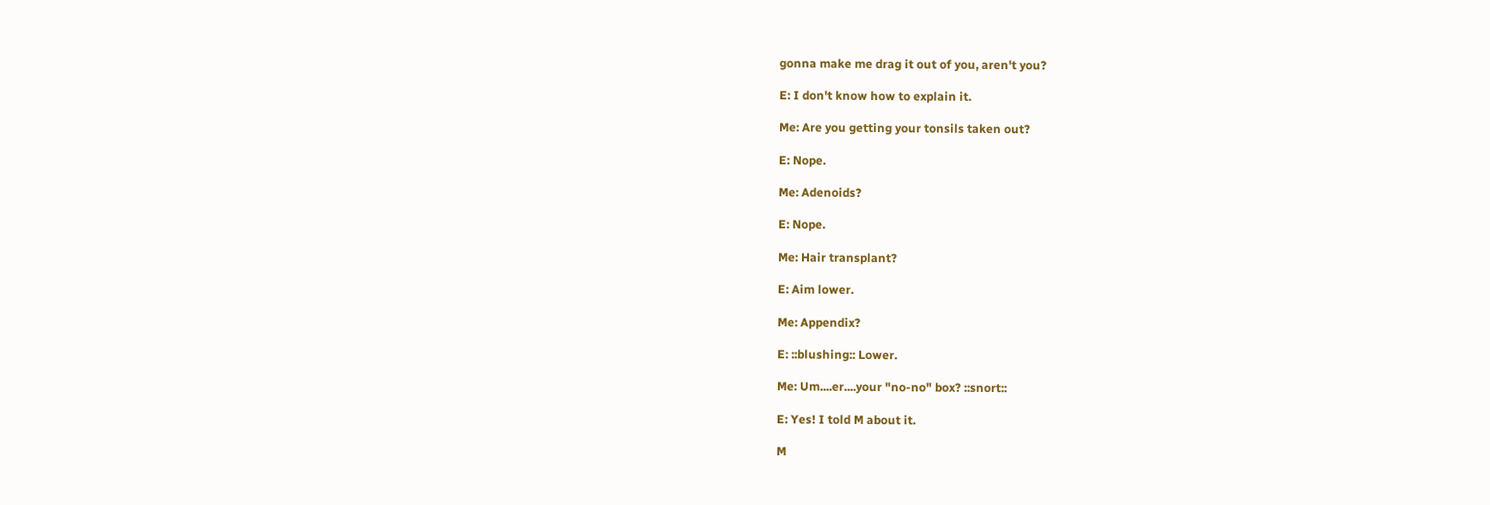gonna make me drag it out of you, aren't you?

E: I don't know how to explain it.

Me: Are you getting your tonsils taken out?

E: Nope.

Me: Adenoids?

E: Nope.

Me: Hair transplant?

E: Aim lower.

Me: Appendix?

E: ::blushing:: Lower.

Me: Um....er....your "no-no" box? ::snort::

E: Yes! I told M about it.

M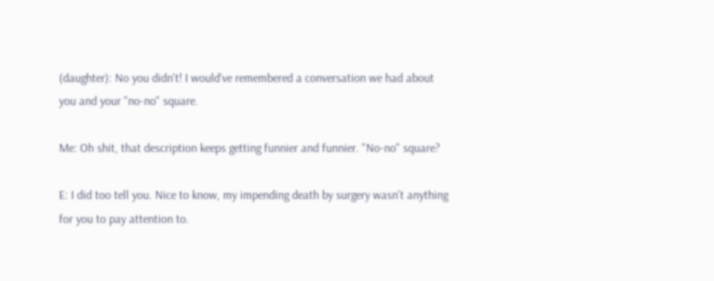(daughter): No you didn't! I would've remembered a conversation we had about you and your "no-no" square.

Me: Oh shit, that description keeps getting funnier and funnier. "No-no" square?

E: I did too tell you. Nice to know, my impending death by surgery wasn't anything for you to pay attention to.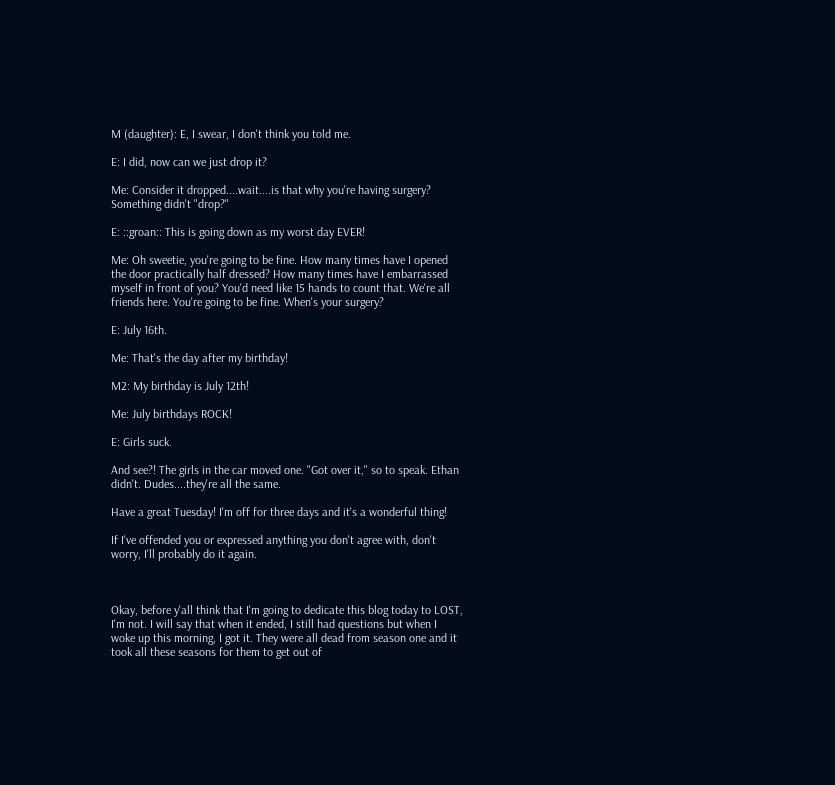M (daughter): E, I swear, I don't think you told me.

E: I did, now can we just drop it?

Me: Consider it dropped....wait....is that why you're having surgery? Something didn't "drop?"

E: ::groan:: This is going down as my worst day EVER!

Me: Oh sweetie, you're going to be fine. How many times have I opened the door practically half dressed? How many times have I embarrassed myself in front of you? You'd need like 15 hands to count that. We're all friends here. You're going to be fine. When's your surgery?

E: July 16th.

Me: That's the day after my birthday!

M2: My birthday is July 12th!

Me: July birthdays ROCK!

E: Girls suck.

And see?! The girls in the car moved one. "Got over it," so to speak. Ethan didn't. Dudes....they're all the same.

Have a great Tuesday! I'm off for three days and it's a wonderful thing!

If I've offended you or expressed anything you don't agree with, don't worry, I'll probably do it again.



Okay, before y'all think that I'm going to dedicate this blog today to LOST, I'm not. I will say that when it ended, I still had questions but when I woke up this morning, I got it. They were all dead from season one and it took all these seasons for them to get out of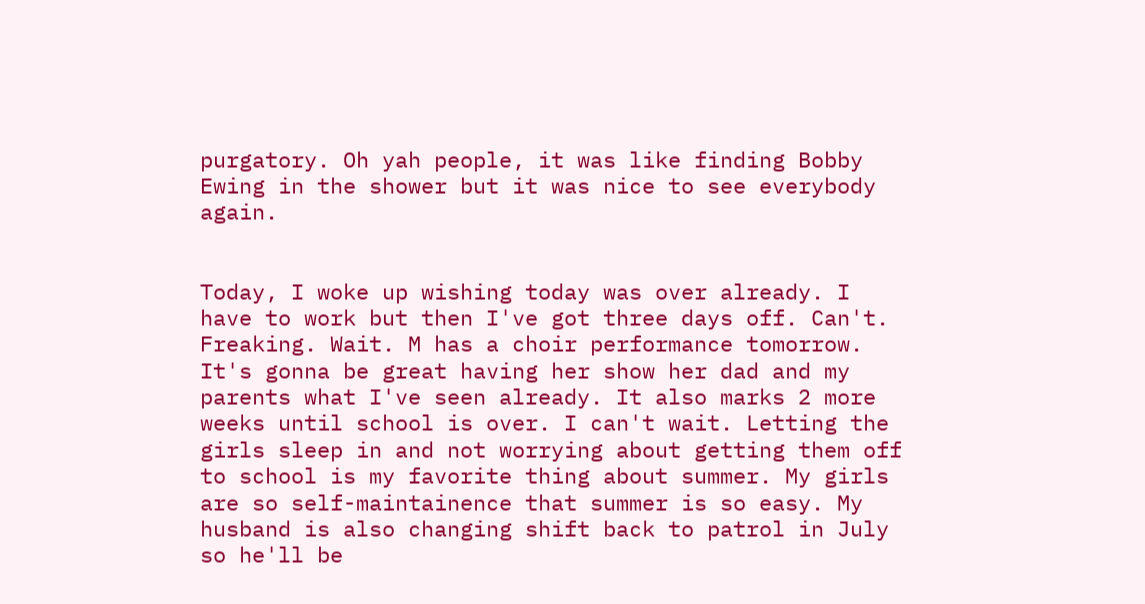purgatory. Oh yah people, it was like finding Bobby Ewing in the shower but it was nice to see everybody again.


Today, I woke up wishing today was over already. I have to work but then I've got three days off. Can't. Freaking. Wait. M has a choir performance tomorrow. It's gonna be great having her show her dad and my parents what I've seen already. It also marks 2 more weeks until school is over. I can't wait. Letting the girls sleep in and not worrying about getting them off to school is my favorite thing about summer. My girls are so self-maintainence that summer is so easy. My husband is also changing shift back to patrol in July so he'll be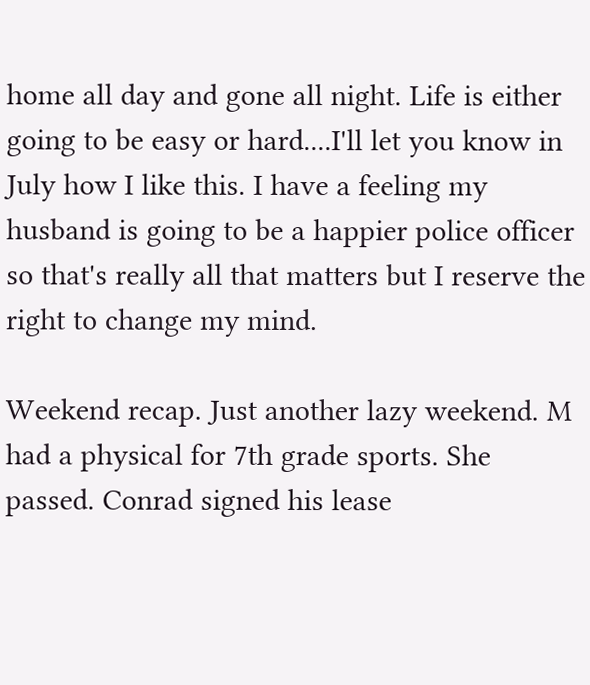home all day and gone all night. Life is either going to be easy or hard....I'll let you know in July how I like this. I have a feeling my husband is going to be a happier police officer so that's really all that matters but I reserve the right to change my mind.

Weekend recap. Just another lazy weekend. M had a physical for 7th grade sports. She passed. Conrad signed his lease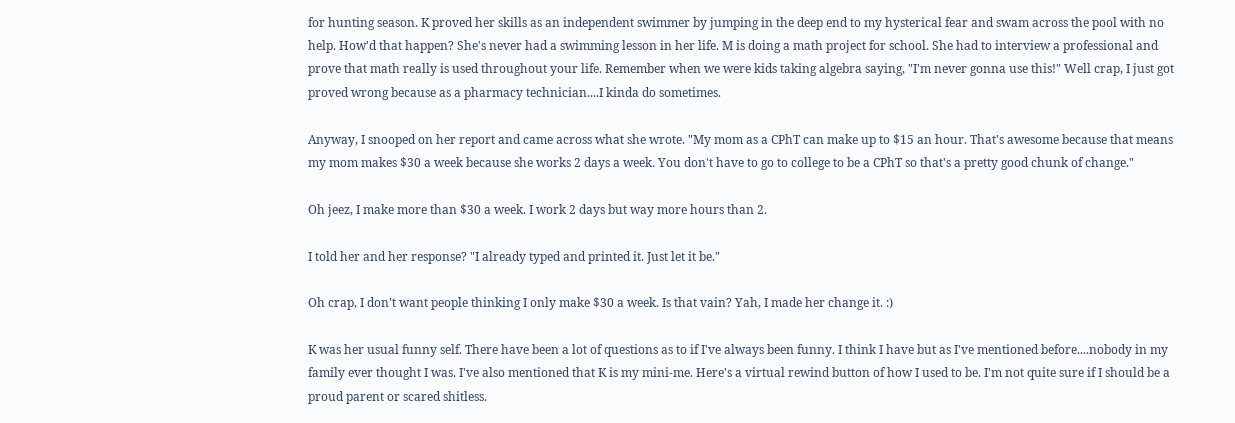for hunting season. K proved her skills as an independent swimmer by jumping in the deep end to my hysterical fear and swam across the pool with no help. How'd that happen? She's never had a swimming lesson in her life. M is doing a math project for school. She had to interview a professional and prove that math really is used throughout your life. Remember when we were kids taking algebra saying, "I'm never gonna use this!" Well crap, I just got proved wrong because as a pharmacy technician....I kinda do sometimes.

Anyway, I snooped on her report and came across what she wrote. "My mom as a CPhT can make up to $15 an hour. That's awesome because that means my mom makes $30 a week because she works 2 days a week. You don't have to go to college to be a CPhT so that's a pretty good chunk of change."

Oh jeez, I make more than $30 a week. I work 2 days but way more hours than 2.

I told her and her response? "I already typed and printed it. Just let it be."

Oh crap, I don't want people thinking I only make $30 a week. Is that vain? Yah, I made her change it. :)

K was her usual funny self. There have been a lot of questions as to if I've always been funny. I think I have but as I've mentioned before....nobody in my family ever thought I was. I've also mentioned that K is my mini-me. Here's a virtual rewind button of how I used to be. I'm not quite sure if I should be a proud parent or scared shitless.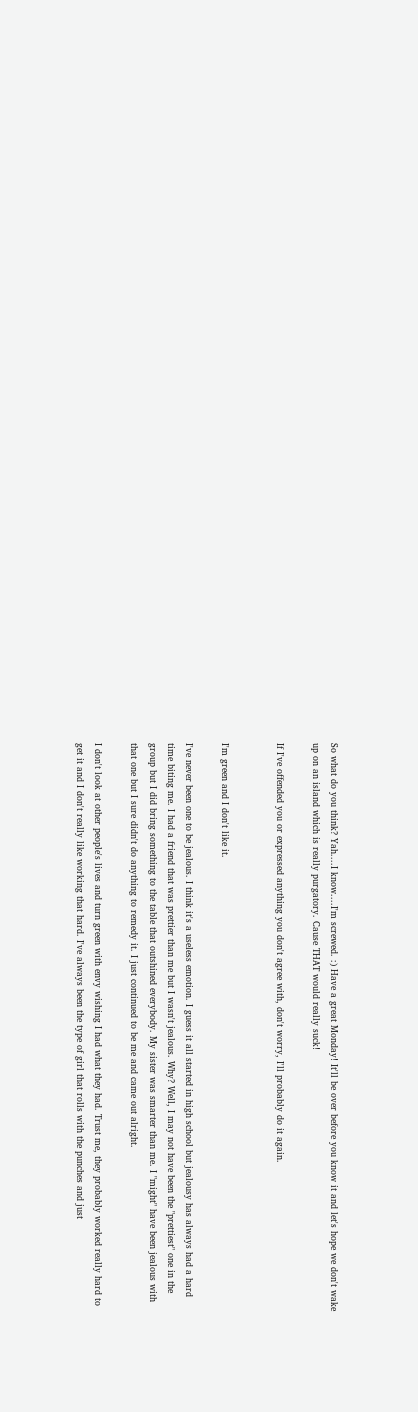So what do you think? Yah....I know....I'm screwed. :) Have a great Monday! It'll be over before you know it and let's hope we don't wake up on an island which is really purgatory. Cause THAT would really suck!

If I've offended you or expressed anything you don't agree with, don't worry, I'll probably do it again.


I'm green and I don't like it.

I've never been one to be jealous. I think it's a useless emotion. I guess it all started in high school but jealousy has always had a hard time biting me. I had a friend that was prettier than me but I wasn't jealous. Why? Well, I may not have been the "prettiest" one in the group but I did bring something to the table that outshined everybody. My sister was smarter than me. I "might" have been jealous with that one but I sure didn't do anything to remedy it. I just continued to be me and came out alright.

I don't look at other people's lives and turn green with envy wishing I had what they had. Trust me, they probably worked really hard to get it and I don't really like working that hard. I've always been the type of girl that rolls with the punches and just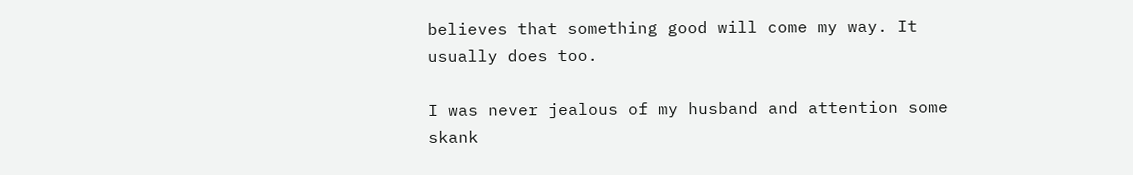believes that something good will come my way. It usually does too.

I was never jealous of my husband and attention some skank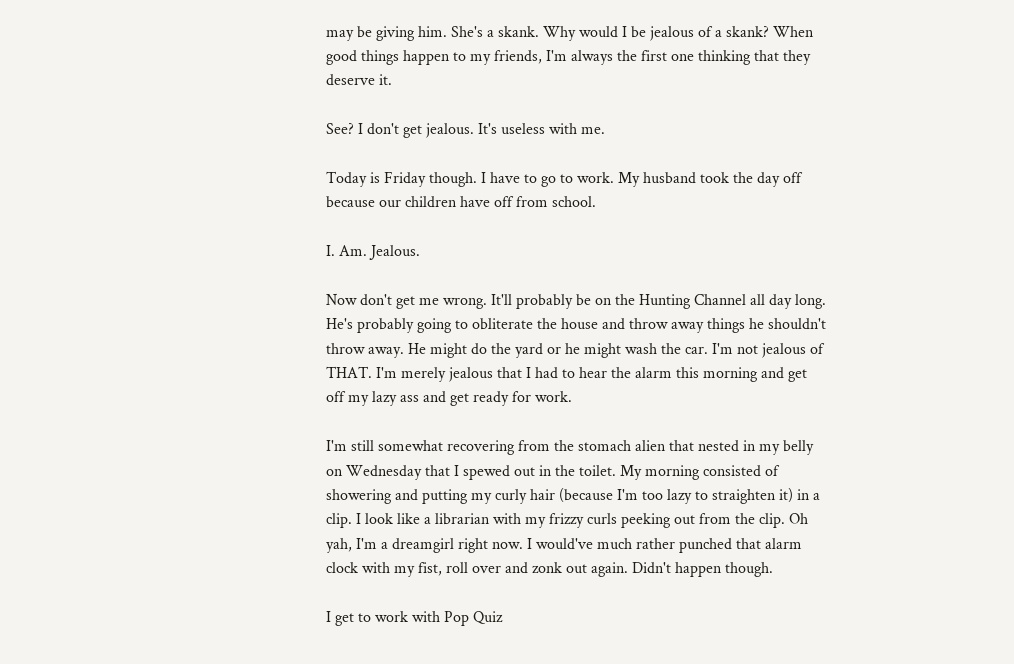may be giving him. She's a skank. Why would I be jealous of a skank? When good things happen to my friends, I'm always the first one thinking that they deserve it.

See? I don't get jealous. It's useless with me.

Today is Friday though. I have to go to work. My husband took the day off because our children have off from school.

I. Am. Jealous.

Now don't get me wrong. It'll probably be on the Hunting Channel all day long. He's probably going to obliterate the house and throw away things he shouldn't throw away. He might do the yard or he might wash the car. I'm not jealous of THAT. I'm merely jealous that I had to hear the alarm this morning and get off my lazy ass and get ready for work.

I'm still somewhat recovering from the stomach alien that nested in my belly on Wednesday that I spewed out in the toilet. My morning consisted of showering and putting my curly hair (because I'm too lazy to straighten it) in a clip. I look like a librarian with my frizzy curls peeking out from the clip. Oh yah, I'm a dreamgirl right now. I would've much rather punched that alarm clock with my fist, roll over and zonk out again. Didn't happen though.

I get to work with Pop Quiz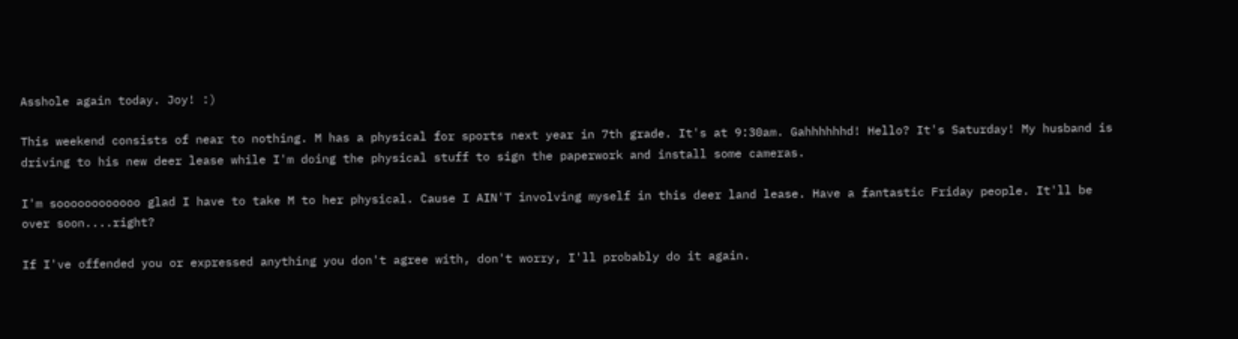Asshole again today. Joy! :)

This weekend consists of near to nothing. M has a physical for sports next year in 7th grade. It's at 9:30am. Gahhhhhhd! Hello? It's Saturday! My husband is driving to his new deer lease while I'm doing the physical stuff to sign the paperwork and install some cameras.

I'm soooooooooooo glad I have to take M to her physical. Cause I AIN'T involving myself in this deer land lease. Have a fantastic Friday people. It'll be over soon....right?

If I've offended you or expressed anything you don't agree with, don't worry, I'll probably do it again.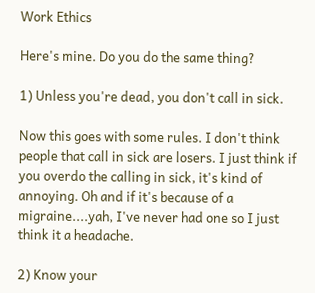Work Ethics

Here's mine. Do you do the same thing?

1) Unless you're dead, you don't call in sick.

Now this goes with some rules. I don't think people that call in sick are losers. I just think if you overdo the calling in sick, it's kind of annoying. Oh and if it's because of a migraine....yah, I've never had one so I just think it a headache.

2) Know your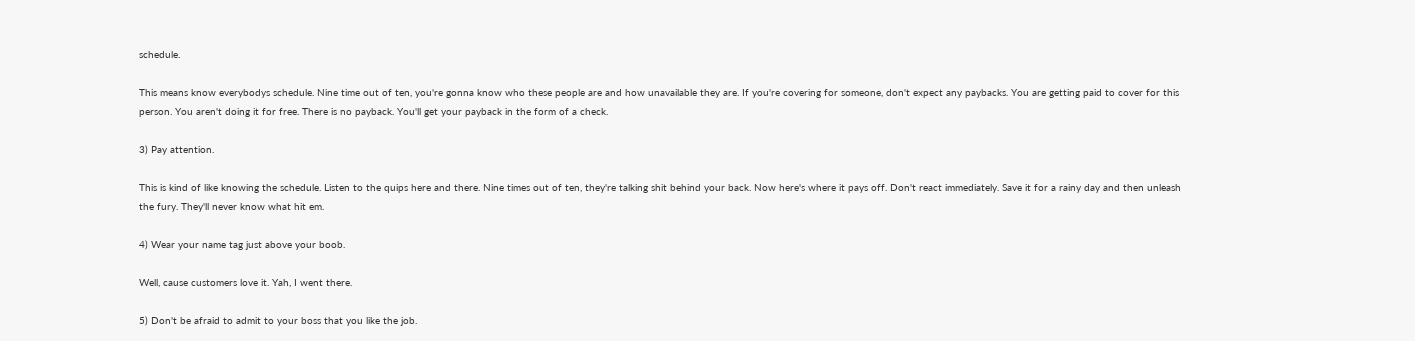schedule.

This means know everybodys schedule. Nine time out of ten, you're gonna know who these people are and how unavailable they are. If you're covering for someone, don't expect any paybacks. You are getting paid to cover for this person. You aren't doing it for free. There is no payback. You'll get your payback in the form of a check.

3) Pay attention.

This is kind of like knowing the schedule. Listen to the quips here and there. Nine times out of ten, they're talking shit behind your back. Now here's where it pays off. Don't react immediately. Save it for a rainy day and then unleash the fury. They'll never know what hit em.

4) Wear your name tag just above your boob.

Well, cause customers love it. Yah, I went there.

5) Don't be afraid to admit to your boss that you like the job.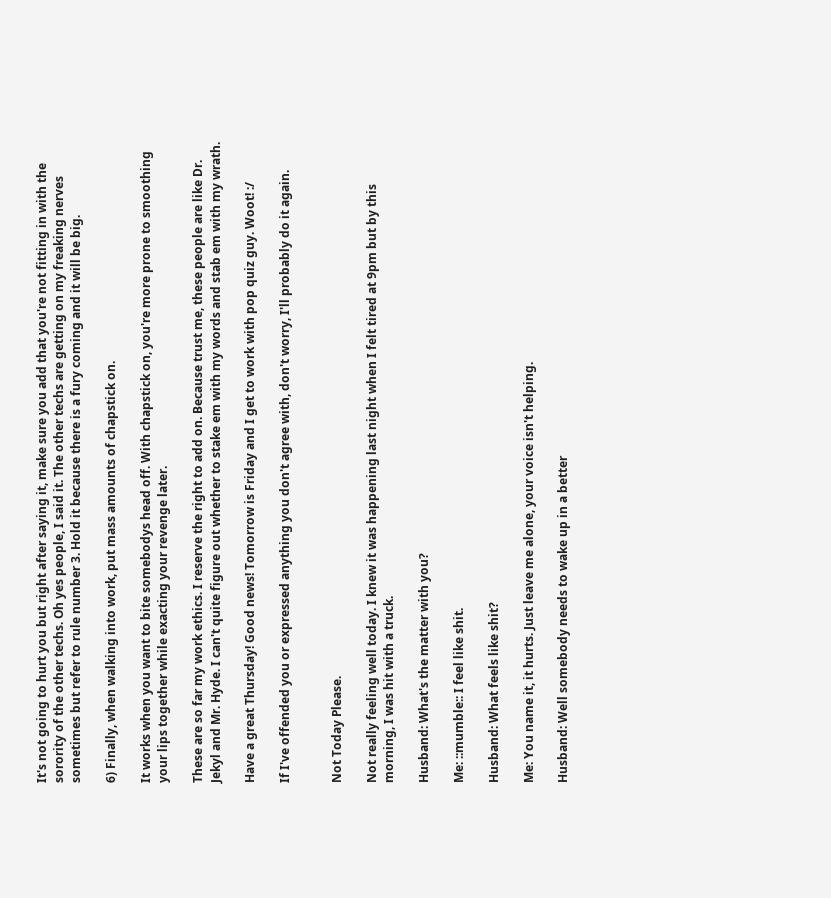It's not going to hurt you but right after saying it, make sure you add that you're not fitting in with the sorority of the other techs. Oh yes people, I said it. The other techs are getting on my freaking nerves sometimes but refer to rule number 3. Hold it because there is a fury coming and it will be big.

6) Finally, when walking into work, put mass amounts of chapstick on.

It works when you want to bite somebodys head off. With chapstick on, you're more prone to smoothing your lips together while exacting your revenge later.

These are so far my work ethics. I reserve the right to add on. Because trust me, these people are like Dr. Jekyl and Mr. Hyde. I can't quite figure out whether to stake em with my words and stab em with my wrath.

Have a great Thursday! Good news! Tomorrow is Friday and I get to work with pop quiz guy. Woot! :/

If I've offended you or expressed anything you don't agree with, don't worry, I'll probably do it again.


Not Today Please.

Not really feeling well today. I knew it was happening last night when I felt tired at 9pm but by this morning, I was hit with a truck.

Husband: What's the matter with you?

Me: ::mumble:: I feel like shit.

Husband: What feels like shit?

Me: You name it, it hurts. Just leave me alone, your voice isn't helping.

Husband: Well somebody needs to wake up in a better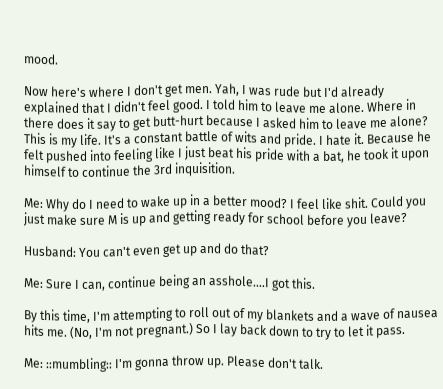mood.

Now here's where I don't get men. Yah, I was rude but I'd already explained that I didn't feel good. I told him to leave me alone. Where in there does it say to get butt-hurt because I asked him to leave me alone? This is my life. It's a constant battle of wits and pride. I hate it. Because he felt pushed into feeling like I just beat his pride with a bat, he took it upon himself to continue the 3rd inquisition.

Me: Why do I need to wake up in a better mood? I feel like shit. Could you just make sure M is up and getting ready for school before you leave?

Husband: You can't even get up and do that?

Me: Sure I can, continue being an asshole....I got this.

By this time, I'm attempting to roll out of my blankets and a wave of nausea hits me. (No, I'm not pregnant.) So I lay back down to try to let it pass.

Me: ::mumbling:: I'm gonna throw up. Please don't talk.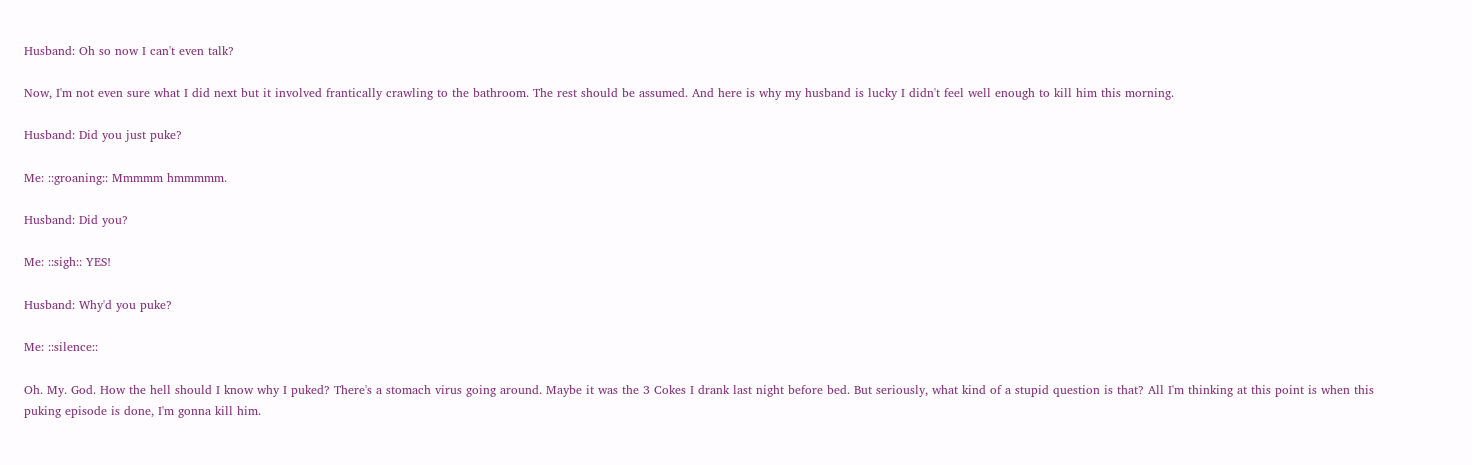Husband: Oh so now I can't even talk?

Now, I'm not even sure what I did next but it involved frantically crawling to the bathroom. The rest should be assumed. And here is why my husband is lucky I didn't feel well enough to kill him this morning.

Husband: Did you just puke?

Me: ::groaning:: Mmmmm hmmmmm.

Husband: Did you?

Me: ::sigh:: YES!

Husband: Why'd you puke?

Me: ::silence::

Oh. My. God. How the hell should I know why I puked? There's a stomach virus going around. Maybe it was the 3 Cokes I drank last night before bed. But seriously, what kind of a stupid question is that? All I'm thinking at this point is when this puking episode is done, I'm gonna kill him.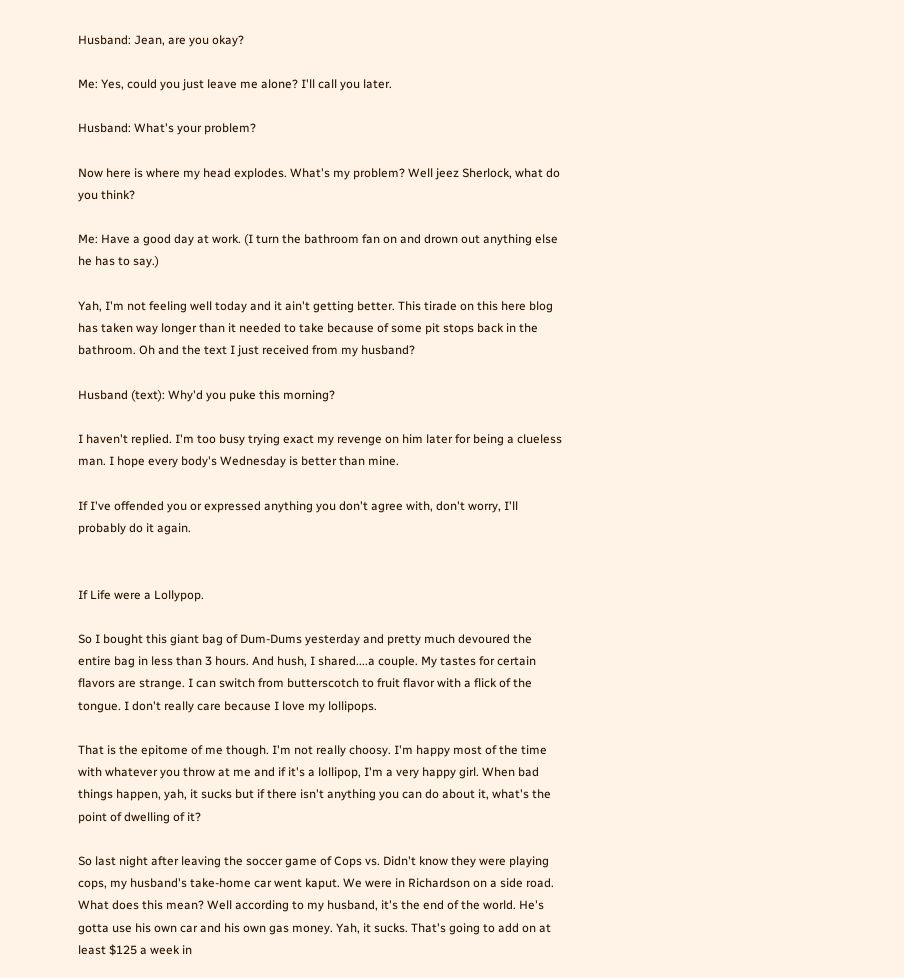Husband: Jean, are you okay?

Me: Yes, could you just leave me alone? I'll call you later.

Husband: What's your problem?

Now here is where my head explodes. What's my problem? Well jeez Sherlock, what do you think?

Me: Have a good day at work. (I turn the bathroom fan on and drown out anything else he has to say.)

Yah, I'm not feeling well today and it ain't getting better. This tirade on this here blog has taken way longer than it needed to take because of some pit stops back in the bathroom. Oh and the text I just received from my husband?

Husband (text): Why'd you puke this morning?

I haven't replied. I'm too busy trying exact my revenge on him later for being a clueless man. I hope every body's Wednesday is better than mine.

If I've offended you or expressed anything you don't agree with, don't worry, I'll probably do it again.


If Life were a Lollypop.

So I bought this giant bag of Dum-Dums yesterday and pretty much devoured the entire bag in less than 3 hours. And hush, I shared....a couple. My tastes for certain flavors are strange. I can switch from butterscotch to fruit flavor with a flick of the tongue. I don't really care because I love my lollipops.

That is the epitome of me though. I'm not really choosy. I'm happy most of the time with whatever you throw at me and if it's a lollipop, I'm a very happy girl. When bad things happen, yah, it sucks but if there isn't anything you can do about it, what's the point of dwelling of it?

So last night after leaving the soccer game of Cops vs. Didn't know they were playing cops, my husband's take-home car went kaput. We were in Richardson on a side road. What does this mean? Well according to my husband, it's the end of the world. He's gotta use his own car and his own gas money. Yah, it sucks. That's going to add on at least $125 a week in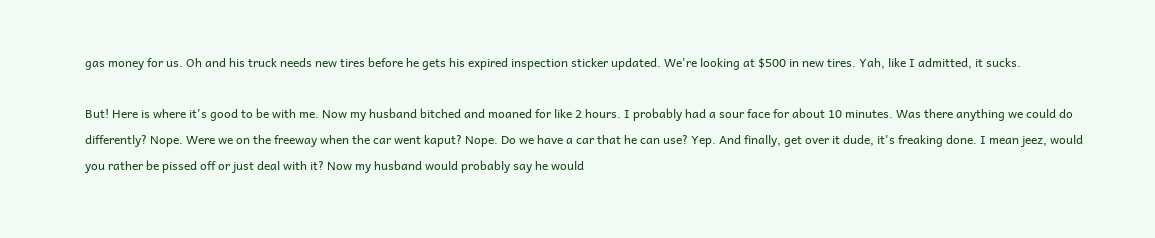gas money for us. Oh and his truck needs new tires before he gets his expired inspection sticker updated. We're looking at $500 in new tires. Yah, like I admitted, it sucks.

But! Here is where it's good to be with me. Now my husband bitched and moaned for like 2 hours. I probably had a sour face for about 10 minutes. Was there anything we could do differently? Nope. Were we on the freeway when the car went kaput? Nope. Do we have a car that he can use? Yep. And finally, get over it dude, it's freaking done. I mean jeez, would you rather be pissed off or just deal with it? Now my husband would probably say he would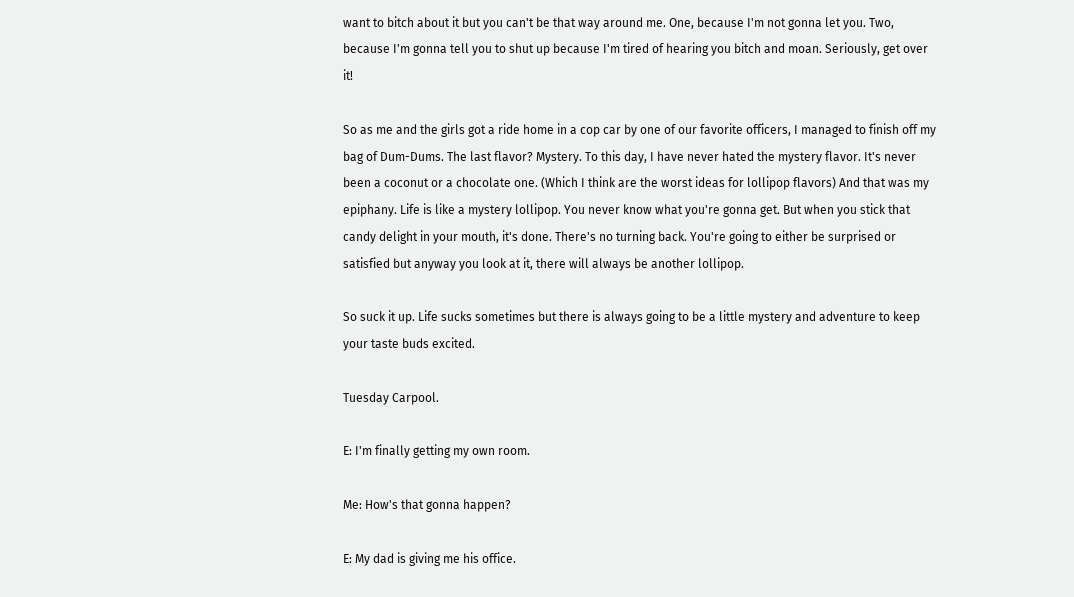want to bitch about it but you can't be that way around me. One, because I'm not gonna let you. Two, because I'm gonna tell you to shut up because I'm tired of hearing you bitch and moan. Seriously, get over it!

So as me and the girls got a ride home in a cop car by one of our favorite officers, I managed to finish off my bag of Dum-Dums. The last flavor? Mystery. To this day, I have never hated the mystery flavor. It's never been a coconut or a chocolate one. (Which I think are the worst ideas for lollipop flavors) And that was my epiphany. Life is like a mystery lollipop. You never know what you're gonna get. But when you stick that candy delight in your mouth, it's done. There's no turning back. You're going to either be surprised or satisfied but anyway you look at it, there will always be another lollipop.

So suck it up. Life sucks sometimes but there is always going to be a little mystery and adventure to keep your taste buds excited.

Tuesday Carpool.

E: I'm finally getting my own room.

Me: How's that gonna happen?

E: My dad is giving me his office.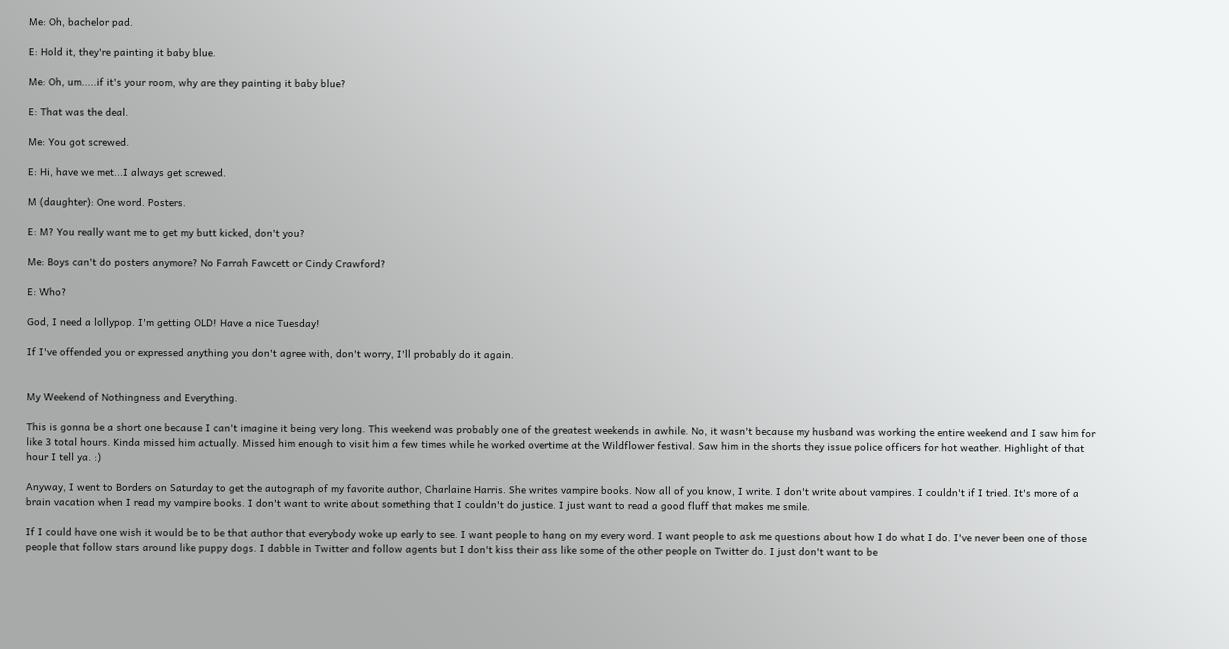Me: Oh, bachelor pad.

E: Hold it, they're painting it baby blue.

Me: Oh, um.....if it's your room, why are they painting it baby blue?

E: That was the deal.

Me: You got screwed.

E: Hi, have we met...I always get screwed.

M (daughter): One word. Posters.

E: M? You really want me to get my butt kicked, don't you?

Me: Boys can't do posters anymore? No Farrah Fawcett or Cindy Crawford?

E: Who?

God, I need a lollypop. I'm getting OLD! Have a nice Tuesday!

If I've offended you or expressed anything you don't agree with, don't worry, I'll probably do it again.


My Weekend of Nothingness and Everything.

This is gonna be a short one because I can't imagine it being very long. This weekend was probably one of the greatest weekends in awhile. No, it wasn't because my husband was working the entire weekend and I saw him for like 3 total hours. Kinda missed him actually. Missed him enough to visit him a few times while he worked overtime at the Wildflower festival. Saw him in the shorts they issue police officers for hot weather. Highlight of that hour I tell ya. :)

Anyway, I went to Borders on Saturday to get the autograph of my favorite author, Charlaine Harris. She writes vampire books. Now all of you know, I write. I don't write about vampires. I couldn't if I tried. It's more of a brain vacation when I read my vampire books. I don't want to write about something that I couldn't do justice. I just want to read a good fluff that makes me smile.

If I could have one wish it would be to be that author that everybody woke up early to see. I want people to hang on my every word. I want people to ask me questions about how I do what I do. I've never been one of those people that follow stars around like puppy dogs. I dabble in Twitter and follow agents but I don't kiss their ass like some of the other people on Twitter do. I just don't want to be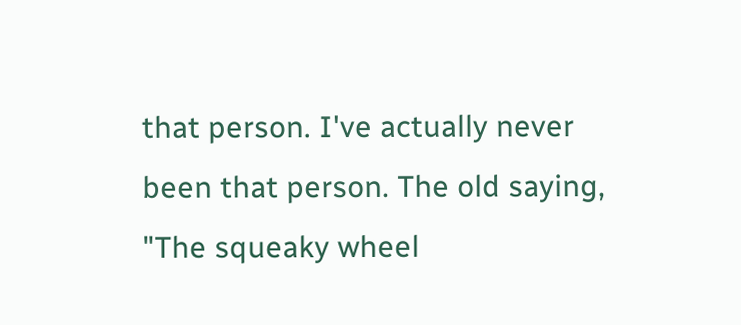that person. I've actually never been that person. The old saying, "The squeaky wheel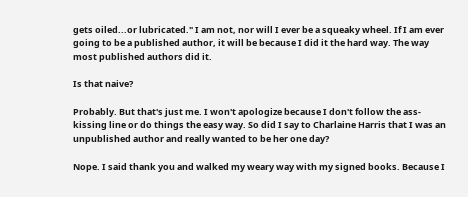gets oiled...or lubricated." I am not, nor will I ever be a squeaky wheel. If I am ever going to be a published author, it will be because I did it the hard way. The way most published authors did it.

Is that naive?

Probably. But that's just me. I won't apologize because I don't follow the ass-kissing line or do things the easy way. So did I say to Charlaine Harris that I was an unpublished author and really wanted to be her one day?

Nope. I said thank you and walked my weary way with my signed books. Because I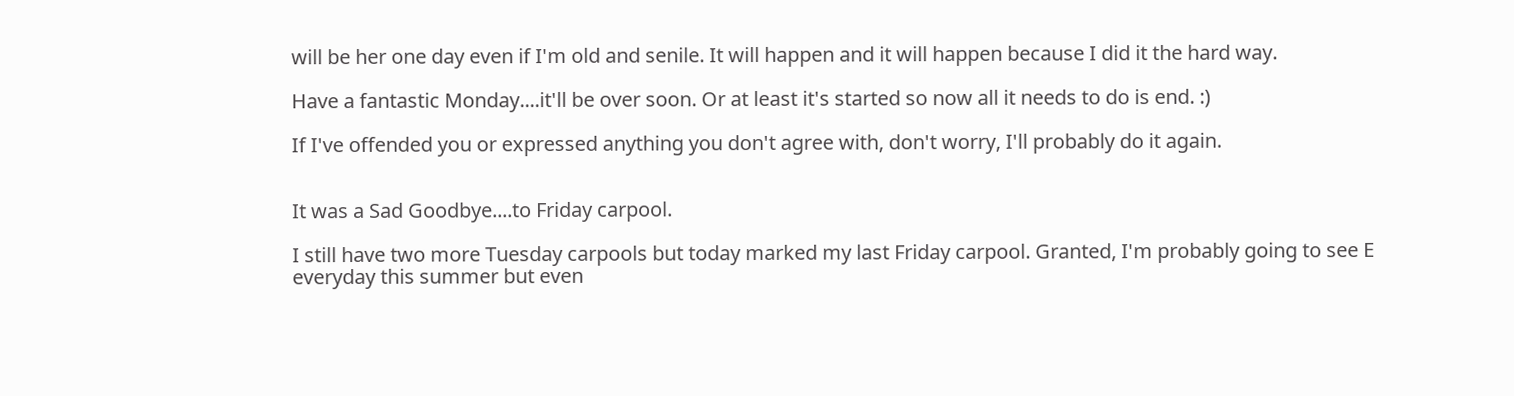will be her one day even if I'm old and senile. It will happen and it will happen because I did it the hard way.

Have a fantastic Monday....it'll be over soon. Or at least it's started so now all it needs to do is end. :)

If I've offended you or expressed anything you don't agree with, don't worry, I'll probably do it again.


It was a Sad Goodbye....to Friday carpool.

I still have two more Tuesday carpools but today marked my last Friday carpool. Granted, I'm probably going to see E everyday this summer but even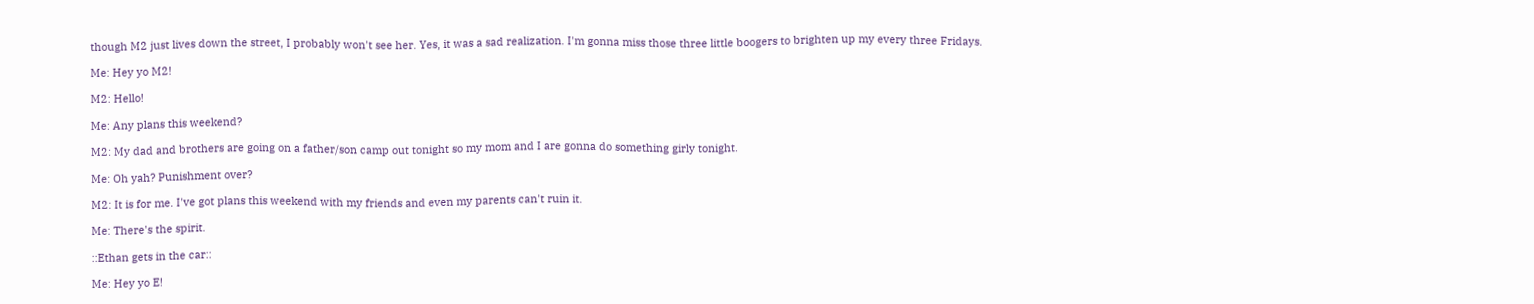though M2 just lives down the street, I probably won't see her. Yes, it was a sad realization. I'm gonna miss those three little boogers to brighten up my every three Fridays.

Me: Hey yo M2!

M2: Hello!

Me: Any plans this weekend?

M2: My dad and brothers are going on a father/son camp out tonight so my mom and I are gonna do something girly tonight.

Me: Oh yah? Punishment over?

M2: It is for me. I've got plans this weekend with my friends and even my parents can't ruin it.

Me: There's the spirit.

::Ethan gets in the car::

Me: Hey yo E!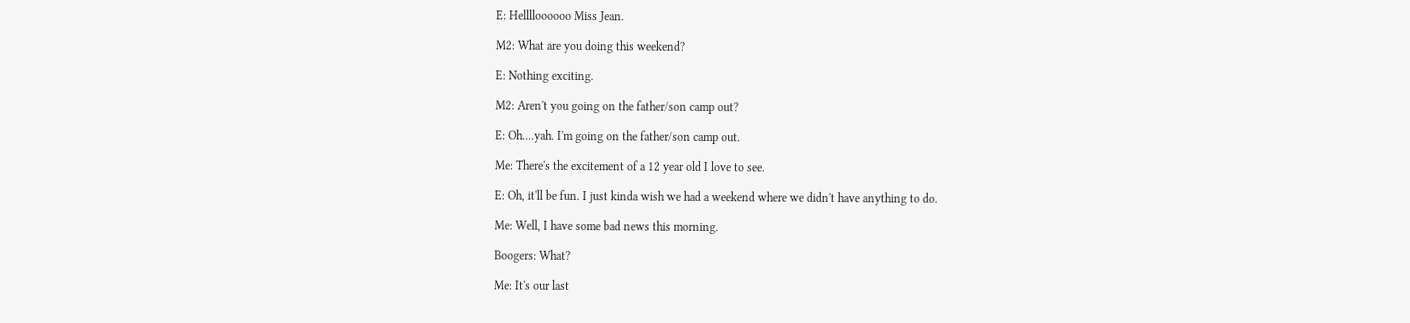E: Helllloooooo Miss Jean.

M2: What are you doing this weekend?

E: Nothing exciting.

M2: Aren't you going on the father/son camp out?

E: Oh....yah. I'm going on the father/son camp out.

Me: There's the excitement of a 12 year old I love to see.

E: Oh, it'll be fun. I just kinda wish we had a weekend where we didn't have anything to do.

Me: Well, I have some bad news this morning.

Boogers: What?

Me: It's our last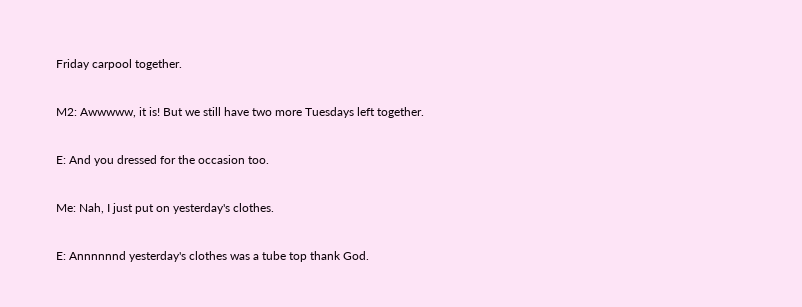Friday carpool together.

M2: Awwwww, it is! But we still have two more Tuesdays left together.

E: And you dressed for the occasion too.

Me: Nah, I just put on yesterday's clothes.

E: Annnnnnd yesterday's clothes was a tube top thank God.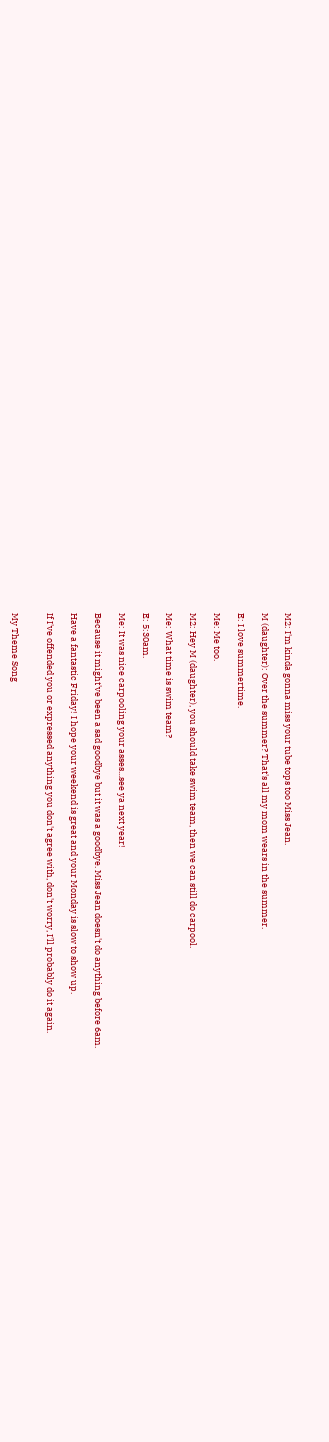M2: I'm kinda gonna miss your tube tops too Miss Jean.

M (daughter): Over the summer? That's all my mom wears in the summer.

E: I love summertime.

Me: Me too.

M2: Hey M (daughter), you should take swim team, then we can still do carpool.

Me: What time is swim team?

E: 5:30am.

Me: It was nice carpooling your asses...see ya next year!

Because it might've been a sad goodbye but it was a goodbye. Miss Jean doesn't do anything before 6am.

Have a fantastic Friday! I hope your weekend is great and your Monday is slow to show up.

If I've offended you or expressed anything you don't agree with, don't worry, I'll probably do it again.


My Theme Song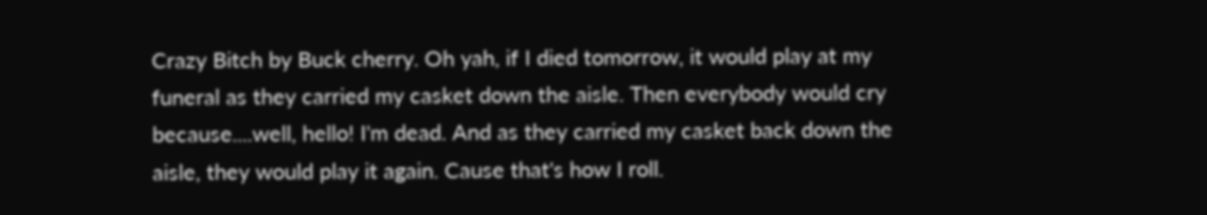Crazy Bitch by Buck cherry. Oh yah, if I died tomorrow, it would play at my funeral as they carried my casket down the aisle. Then everybody would cry because....well, hello! I'm dead. And as they carried my casket back down the aisle, they would play it again. Cause that's how I roll.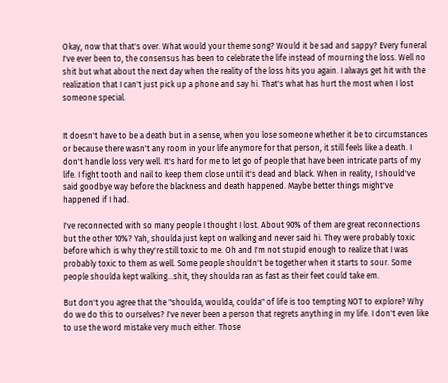Okay, now that that's over. What would your theme song? Would it be sad and sappy? Every funeral I've ever been to, the consensus has been to celebrate the life instead of mourning the loss. Well no shit but what about the next day when the reality of the loss hits you again. I always get hit with the realization that I can't just pick up a phone and say hi. That's what has hurt the most when I lost someone special.


It doesn't have to be a death but in a sense, when you lose someone whether it be to circumstances or because there wasn't any room in your life anymore for that person, it still feels like a death. I don't handle loss very well. It's hard for me to let go of people that have been intricate parts of my life. I fight tooth and nail to keep them close until it's dead and black. When in reality, I should've said goodbye way before the blackness and death happened. Maybe better things might've happened if I had.

I've reconnected with so many people I thought I lost. About 90% of them are great reconnections but the other 10%? Yah, shoulda just kept on walking and never said hi. They were probably toxic before which is why they're still toxic to me. Oh and I'm not stupid enough to realize that I was probably toxic to them as well. Some people shouldn't be together when it starts to sour. Some people shoulda kept walking...shit, they shoulda ran as fast as their feet could take em.

But don't you agree that the "shoulda, woulda, coulda" of life is too tempting NOT to explore? Why do we do this to ourselves? I've never been a person that regrets anything in my life. I don't even like to use the word mistake very much either. Those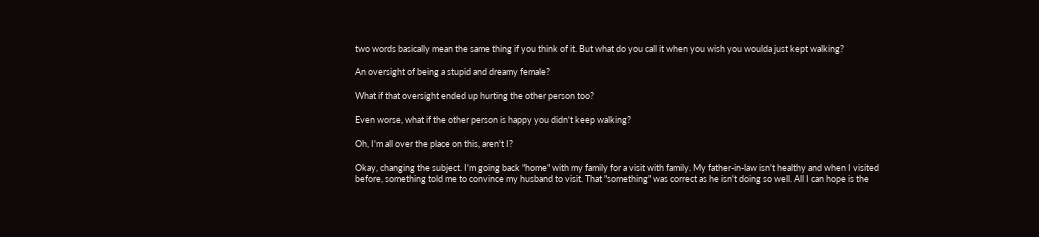two words basically mean the same thing if you think of it. But what do you call it when you wish you woulda just kept walking?

An oversight of being a stupid and dreamy female?

What if that oversight ended up hurting the other person too?

Even worse, what if the other person is happy you didn't keep walking?

Oh, I'm all over the place on this, aren't I?

Okay, changing the subject. I'm going back "home" with my family for a visit with family. My father-in-law isn't healthy and when I visited before, something told me to convince my husband to visit. That "something" was correct as he isn't doing so well. All I can hope is the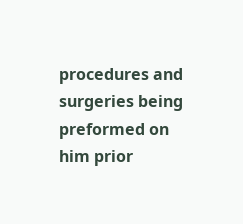procedures and surgeries being preformed on him prior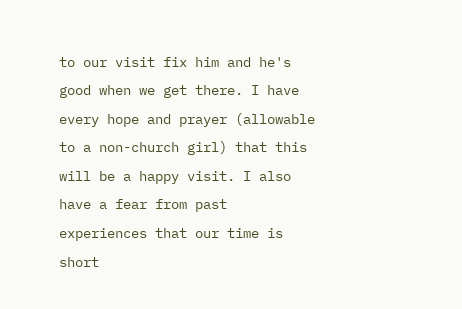to our visit fix him and he's good when we get there. I have every hope and prayer (allowable to a non-church girl) that this will be a happy visit. I also have a fear from past experiences that our time is short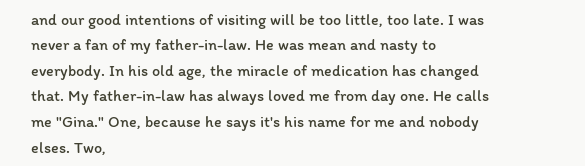and our good intentions of visiting will be too little, too late. I was never a fan of my father-in-law. He was mean and nasty to everybody. In his old age, the miracle of medication has changed that. My father-in-law has always loved me from day one. He calls me "Gina." One, because he says it's his name for me and nobody elses. Two,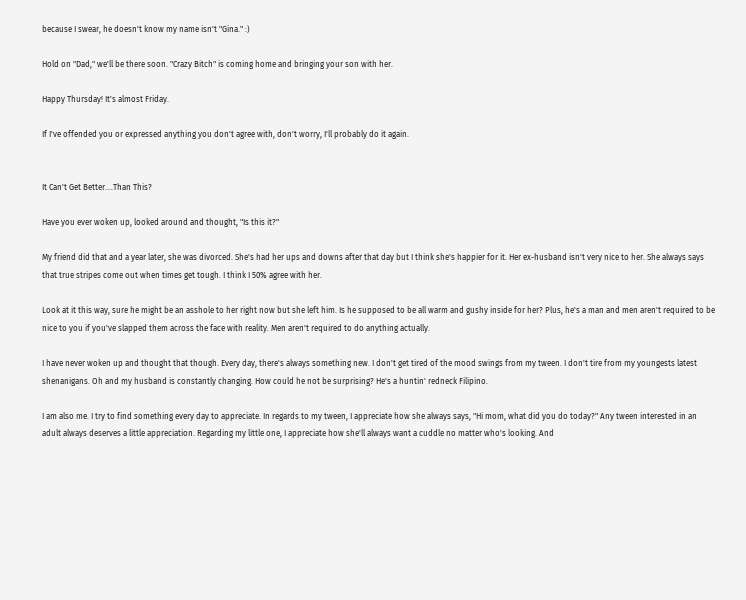because I swear, he doesn't know my name isn't "Gina." :)

Hold on "Dad," we'll be there soon. "Crazy Bitch" is coming home and bringing your son with her.

Happy Thursday! It's almost Friday.

If I've offended you or expressed anything you don't agree with, don't worry, I'll probably do it again.


It Can't Get Better....Than This?

Have you ever woken up, looked around and thought, "Is this it?"

My friend did that and a year later, she was divorced. She's had her ups and downs after that day but I think she's happier for it. Her ex-husband isn't very nice to her. She always says that true stripes come out when times get tough. I think I 50% agree with her.

Look at it this way, sure he might be an asshole to her right now but she left him. Is he supposed to be all warm and gushy inside for her? Plus, he's a man and men aren't required to be nice to you if you've slapped them across the face with reality. Men aren't required to do anything actually.

I have never woken up and thought that though. Every day, there's always something new. I don't get tired of the mood swings from my tween. I don't tire from my youngests latest shenanigans. Oh and my husband is constantly changing. How could he not be surprising? He's a huntin' redneck Filipino.

I am also me. I try to find something every day to appreciate. In regards to my tween, I appreciate how she always says, "Hi mom, what did you do today?" Any tween interested in an adult always deserves a little appreciation. Regarding my little one, I appreciate how she'll always want a cuddle no matter who's looking. And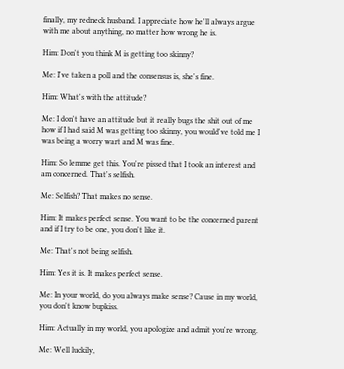finally, my redneck husband. I appreciate how he'll always argue with me about anything, no matter how wrong he is.

Him: Don't you think M is getting too skinny?

Me: I've taken a poll and the consensus is, she's fine.

Him: What's with the attitude?

Me: I don't have an attitude but it really bugs the shit out of me how if I had said M was getting too skinny, you would've told me I was being a worry wart and M was fine.

Him: So lemme get this. You're pissed that I took an interest and am concerned. That's selfish.

Me: Selfish? That makes no sense.

Him: It makes perfect sense. You want to be the concerned parent and if I try to be one, you don't like it.

Me: That's not being selfish.

Him: Yes it is. It makes perfect sense.

Me: In your world, do you always make sense? Cause in my world, you don't know bupkiss.

Him: Actually in my world, you apologize and admit you're wrong.

Me: Well luckily,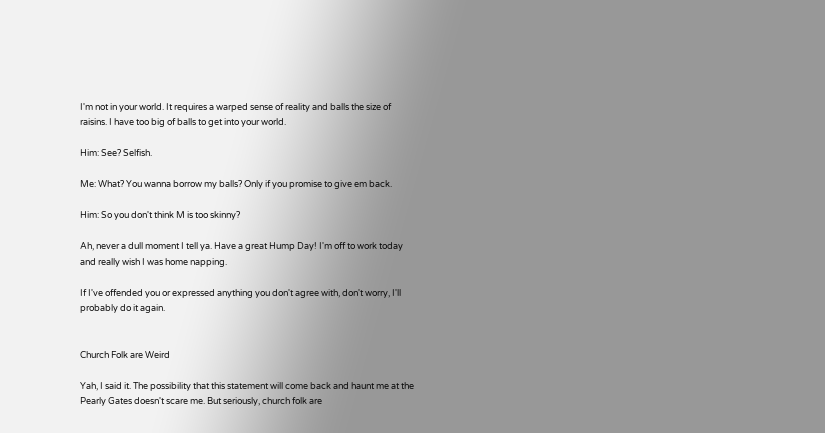I'm not in your world. It requires a warped sense of reality and balls the size of raisins. I have too big of balls to get into your world.

Him: See? Selfish.

Me: What? You wanna borrow my balls? Only if you promise to give em back.

Him: So you don't think M is too skinny?

Ah, never a dull moment I tell ya. Have a great Hump Day! I'm off to work today and really wish I was home napping.

If I've offended you or expressed anything you don't agree with, don't worry, I'll probably do it again.


Church Folk are Weird

Yah, I said it. The possibility that this statement will come back and haunt me at the Pearly Gates doesn't scare me. But seriously, church folk are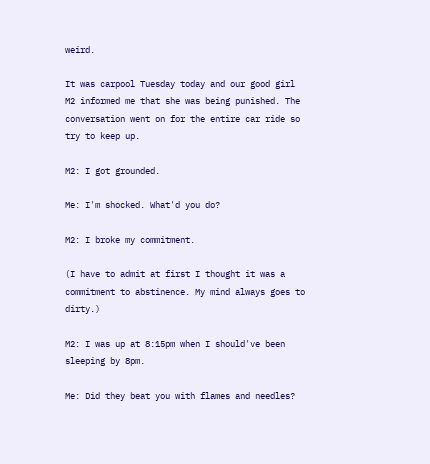weird.

It was carpool Tuesday today and our good girl M2 informed me that she was being punished. The conversation went on for the entire car ride so try to keep up.

M2: I got grounded.

Me: I'm shocked. What'd you do?

M2: I broke my commitment.

(I have to admit at first I thought it was a commitment to abstinence. My mind always goes to dirty.)

M2: I was up at 8:15pm when I should've been sleeping by 8pm.

Me: Did they beat you with flames and needles?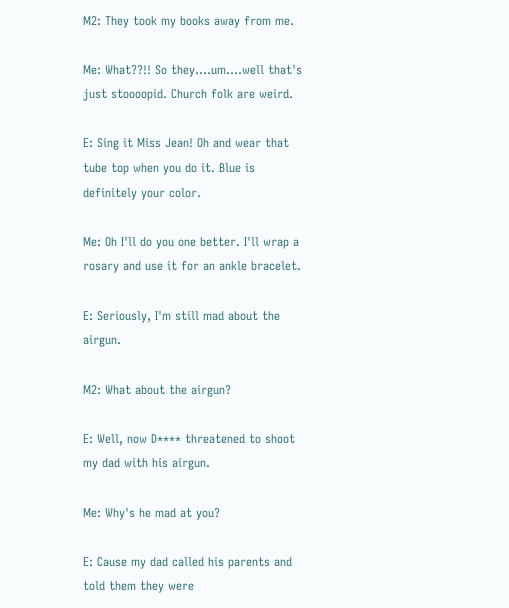M2: They took my books away from me.

Me: What??!! So they....um....well that's just stoooopid. Church folk are weird.

E: Sing it Miss Jean! Oh and wear that tube top when you do it. Blue is definitely your color.

Me: Oh I'll do you one better. I'll wrap a rosary and use it for an ankle bracelet.

E: Seriously, I'm still mad about the airgun.

M2: What about the airgun?

E: Well, now D**** threatened to shoot my dad with his airgun.

Me: Why's he mad at you?

E: Cause my dad called his parents and told them they were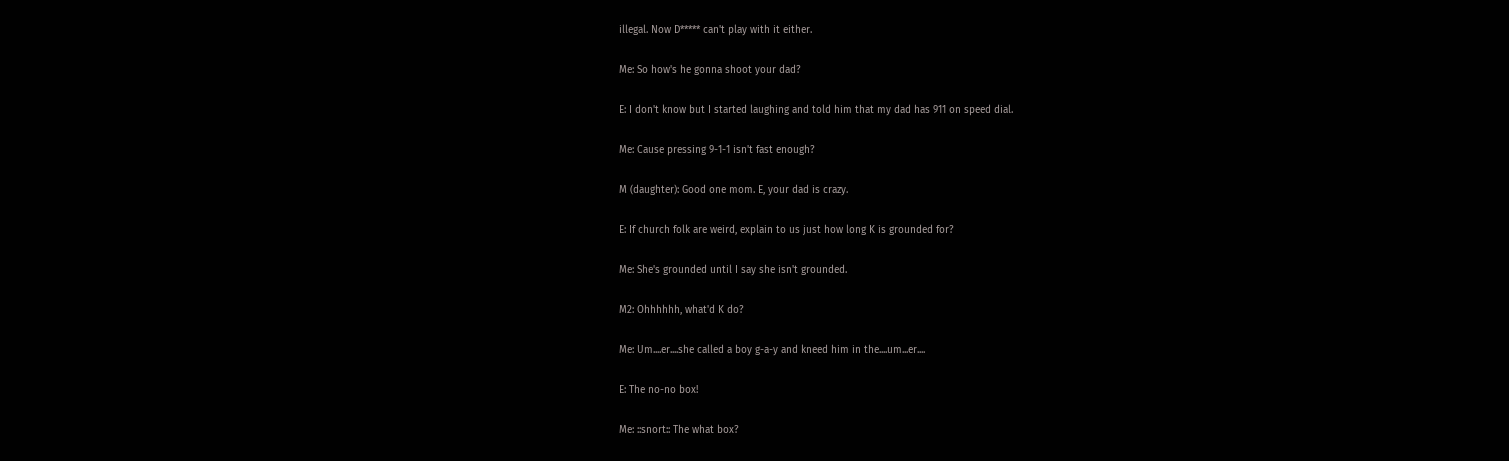illegal. Now D***** can't play with it either.

Me: So how's he gonna shoot your dad?

E: I don't know but I started laughing and told him that my dad has 911 on speed dial.

Me: Cause pressing 9-1-1 isn't fast enough?

M (daughter): Good one mom. E, your dad is crazy.

E: If church folk are weird, explain to us just how long K is grounded for?

Me: She's grounded until I say she isn't grounded.

M2: Ohhhhhh, what'd K do?

Me: Um....er....she called a boy g-a-y and kneed him in the....um...er....

E: The no-no box!

Me: ::snort:: The what box?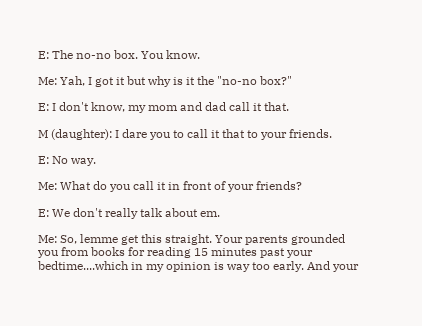E: The no-no box. You know.

Me: Yah, I got it but why is it the "no-no box?"

E: I don't know, my mom and dad call it that.

M (daughter): I dare you to call it that to your friends.

E: No way.

Me: What do you call it in front of your friends?

E: We don't really talk about em.

Me: So, lemme get this straight. Your parents grounded you from books for reading 15 minutes past your bedtime....which in my opinion is way too early. And your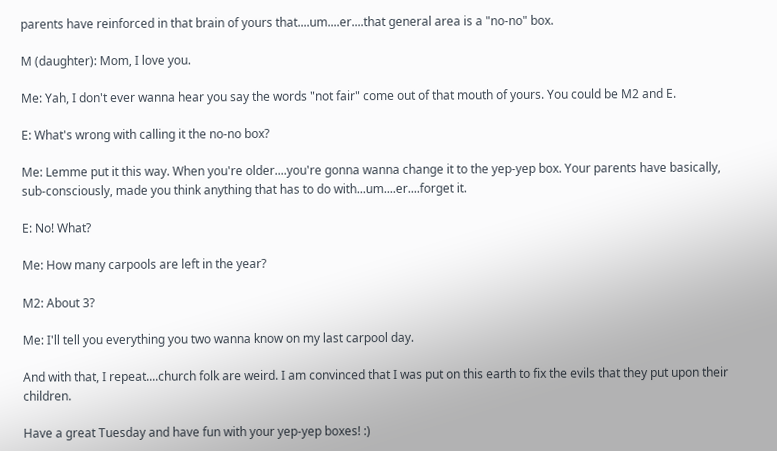parents have reinforced in that brain of yours that....um....er....that general area is a "no-no" box.

M (daughter): Mom, I love you.

Me: Yah, I don't ever wanna hear you say the words "not fair" come out of that mouth of yours. You could be M2 and E.

E: What's wrong with calling it the no-no box?

Me: Lemme put it this way. When you're older....you're gonna wanna change it to the yep-yep box. Your parents have basically, sub-consciously, made you think anything that has to do with...um....er....forget it.

E: No! What?

Me: How many carpools are left in the year?

M2: About 3?

Me: I'll tell you everything you two wanna know on my last carpool day.

And with that, I repeat....church folk are weird. I am convinced that I was put on this earth to fix the evils that they put upon their children.

Have a great Tuesday and have fun with your yep-yep boxes! :)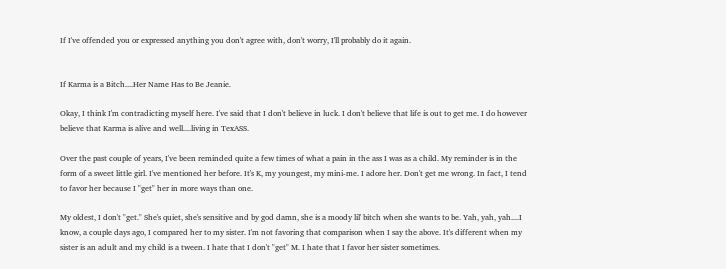If I've offended you or expressed anything you don't agree with, don't worry, I'll probably do it again.


If Karma is a Bitch....Her Name Has to Be Jeanie.

Okay, I think I'm contradicting myself here. I've said that I don't believe in luck. I don't believe that life is out to get me. I do however believe that Karma is alive and well....living in TexASS.

Over the past couple of years, I've been reminded quite a few times of what a pain in the ass I was as a child. My reminder is in the form of a sweet little girl. I've mentioned her before. It's K, my youngest, my mini-me. I adore her. Don't get me wrong. In fact, I tend to favor her because I "get" her in more ways than one.

My oldest, I don't "get." She's quiet, she's sensitive and by god damn, she is a moody lil' bitch when she wants to be. Yah, yah, yah....I know, a couple days ago, I compared her to my sister. I'm not favoring that comparison when I say the above. It's different when my sister is an adult and my child is a tween. I hate that I don't "get" M. I hate that I favor her sister sometimes.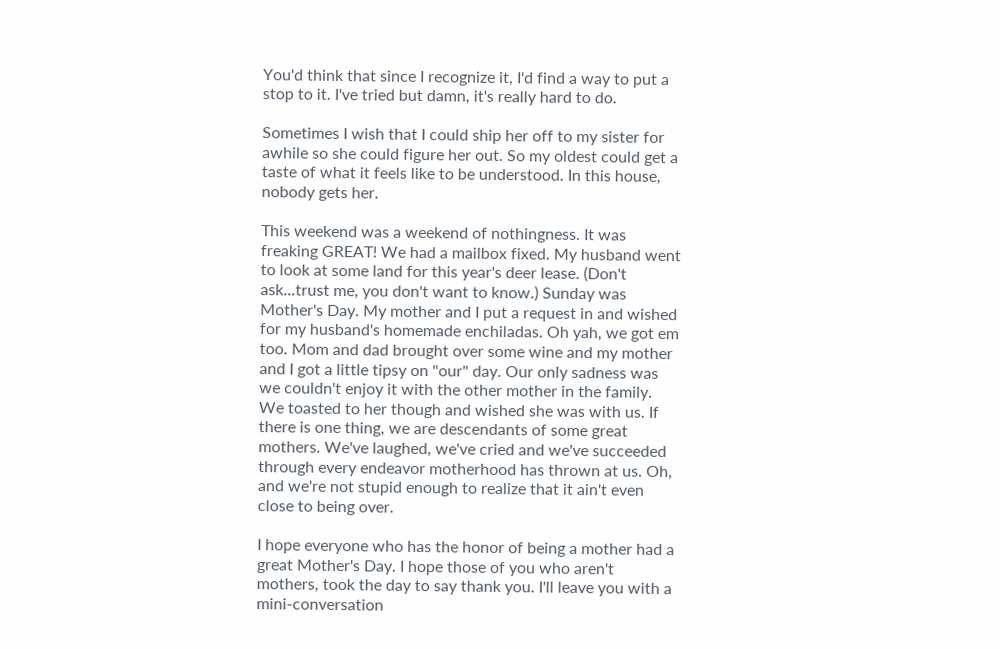You'd think that since I recognize it, I'd find a way to put a stop to it. I've tried but damn, it's really hard to do.

Sometimes I wish that I could ship her off to my sister for awhile so she could figure her out. So my oldest could get a taste of what it feels like to be understood. In this house, nobody gets her.

This weekend was a weekend of nothingness. It was freaking GREAT! We had a mailbox fixed. My husband went to look at some land for this year's deer lease. (Don't ask...trust me, you don't want to know.) Sunday was Mother's Day. My mother and I put a request in and wished for my husband's homemade enchiladas. Oh yah, we got em too. Mom and dad brought over some wine and my mother and I got a little tipsy on "our" day. Our only sadness was we couldn't enjoy it with the other mother in the family. We toasted to her though and wished she was with us. If there is one thing, we are descendants of some great mothers. We've laughed, we've cried and we've succeeded through every endeavor motherhood has thrown at us. Oh, and we're not stupid enough to realize that it ain't even close to being over.

I hope everyone who has the honor of being a mother had a great Mother's Day. I hope those of you who aren't mothers, took the day to say thank you. I'll leave you with a mini-conversation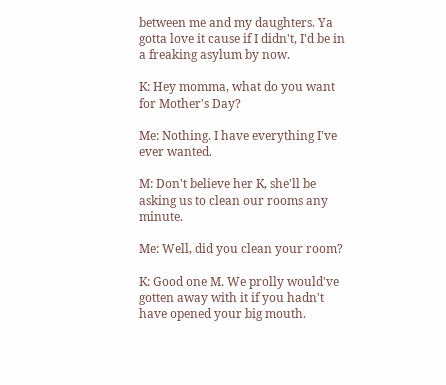between me and my daughters. Ya gotta love it cause if I didn't, I'd be in a freaking asylum by now.

K: Hey momma, what do you want for Mother's Day?

Me: Nothing. I have everything I've ever wanted.

M: Don't believe her K, she'll be asking us to clean our rooms any minute.

Me: Well, did you clean your room?

K: Good one M. We prolly would've gotten away with it if you hadn't have opened your big mouth.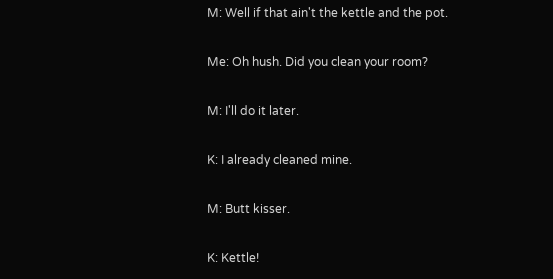M: Well if that ain't the kettle and the pot.

Me: Oh hush. Did you clean your room?

M: I'll do it later.

K: I already cleaned mine.

M: Butt kisser.

K: Kettle!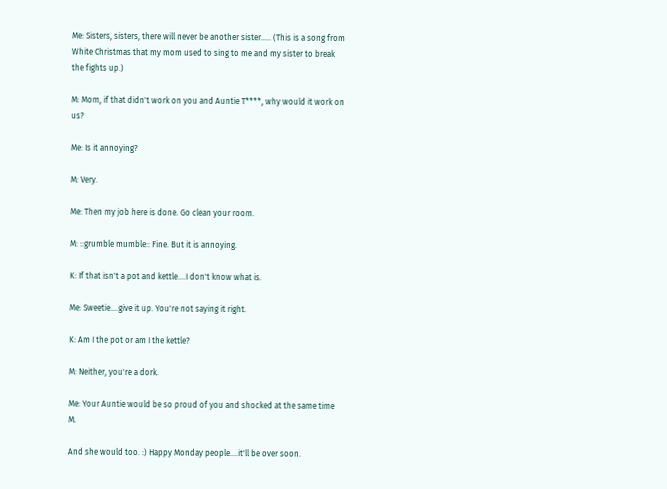Me: Sisters, sisters, there will never be another sister..... (This is a song from White Christmas that my mom used to sing to me and my sister to break the fights up.)

M: Mom, if that didn't work on you and Auntie T****, why would it work on us?

Me: Is it annoying?

M: Very.

Me: Then my job here is done. Go clean your room.

M: ::grumble mumble:: Fine. But it is annoying.

K: If that isn't a pot and kettle....I don't know what is.

Me: Sweetie....give it up. You're not saying it right.

K: Am I the pot or am I the kettle?

M: Neither, you're a dork.

Me: Your Auntie would be so proud of you and shocked at the same time M.

And she would too. :) Happy Monday people....it'll be over soon.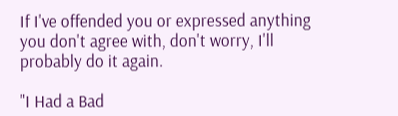If I've offended you or expressed anything you don't agree with, don't worry, I'll probably do it again.

"I Had a Bad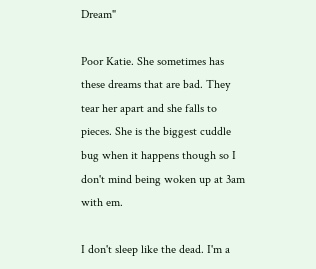Dream"

Poor Katie. She sometimes has these dreams that are bad. They tear her apart and she falls to pieces. She is the biggest cuddle bug when it happens though so I don't mind being woken up at 3am with em.

I don't sleep like the dead. I'm a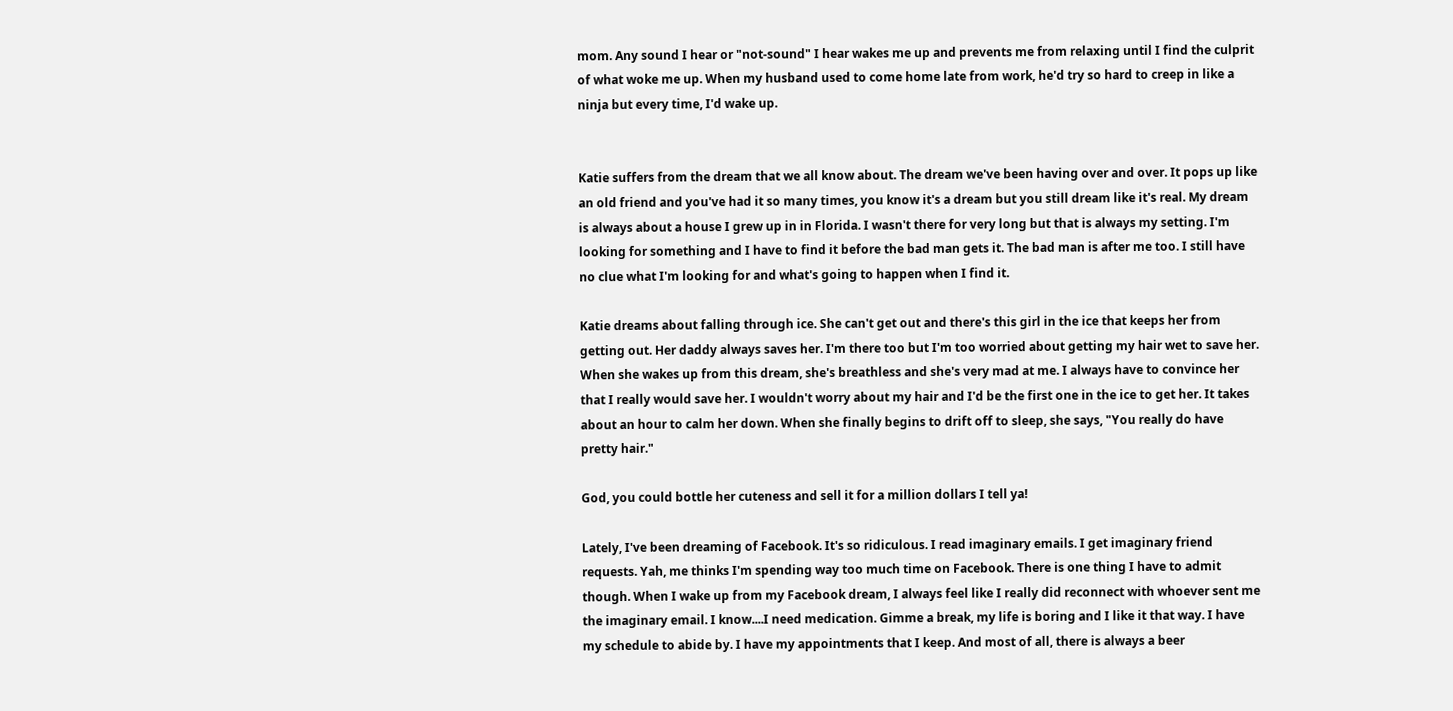mom. Any sound I hear or "not-sound" I hear wakes me up and prevents me from relaxing until I find the culprit of what woke me up. When my husband used to come home late from work, he'd try so hard to creep in like a ninja but every time, I'd wake up.


Katie suffers from the dream that we all know about. The dream we've been having over and over. It pops up like an old friend and you've had it so many times, you know it's a dream but you still dream like it's real. My dream is always about a house I grew up in in Florida. I wasn't there for very long but that is always my setting. I'm looking for something and I have to find it before the bad man gets it. The bad man is after me too. I still have no clue what I'm looking for and what's going to happen when I find it.

Katie dreams about falling through ice. She can't get out and there's this girl in the ice that keeps her from getting out. Her daddy always saves her. I'm there too but I'm too worried about getting my hair wet to save her. When she wakes up from this dream, she's breathless and she's very mad at me. I always have to convince her that I really would save her. I wouldn't worry about my hair and I'd be the first one in the ice to get her. It takes about an hour to calm her down. When she finally begins to drift off to sleep, she says, "You really do have pretty hair."

God, you could bottle her cuteness and sell it for a million dollars I tell ya!

Lately, I've been dreaming of Facebook. It's so ridiculous. I read imaginary emails. I get imaginary friend requests. Yah, me thinks I'm spending way too much time on Facebook. There is one thing I have to admit though. When I wake up from my Facebook dream, I always feel like I really did reconnect with whoever sent me the imaginary email. I know....I need medication. Gimme a break, my life is boring and I like it that way. I have my schedule to abide by. I have my appointments that I keep. And most of all, there is always a beer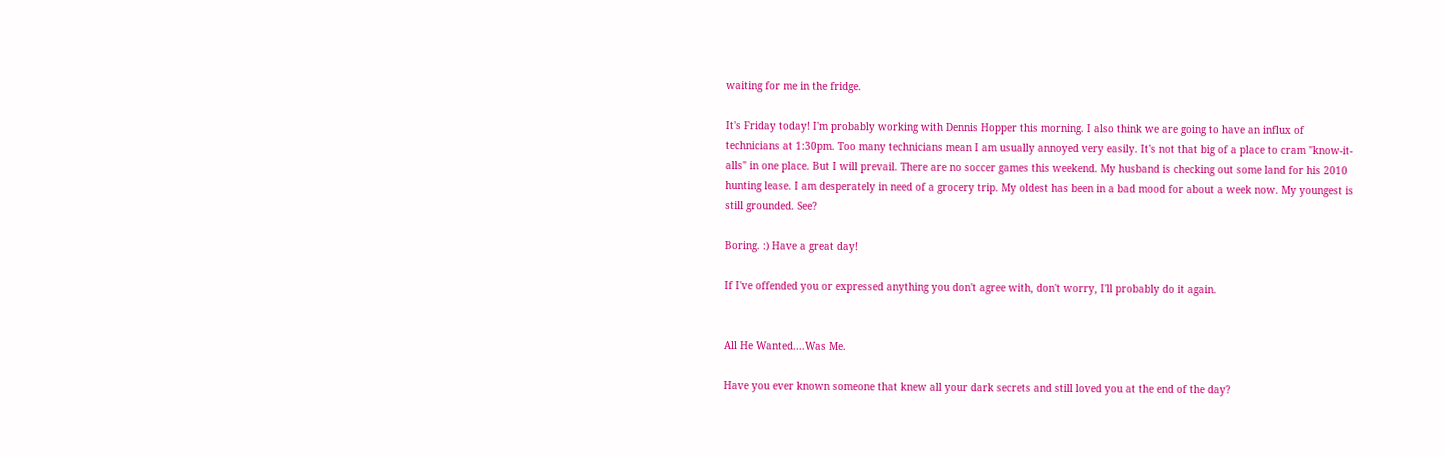waiting for me in the fridge.

It's Friday today! I'm probably working with Dennis Hopper this morning. I also think we are going to have an influx of technicians at 1:30pm. Too many technicians mean I am usually annoyed very easily. It's not that big of a place to cram "know-it-alls" in one place. But I will prevail. There are no soccer games this weekend. My husband is checking out some land for his 2010 hunting lease. I am desperately in need of a grocery trip. My oldest has been in a bad mood for about a week now. My youngest is still grounded. See?

Boring. :) Have a great day!

If I've offended you or expressed anything you don't agree with, don't worry, I'll probably do it again.


All He Wanted....Was Me.

Have you ever known someone that knew all your dark secrets and still loved you at the end of the day?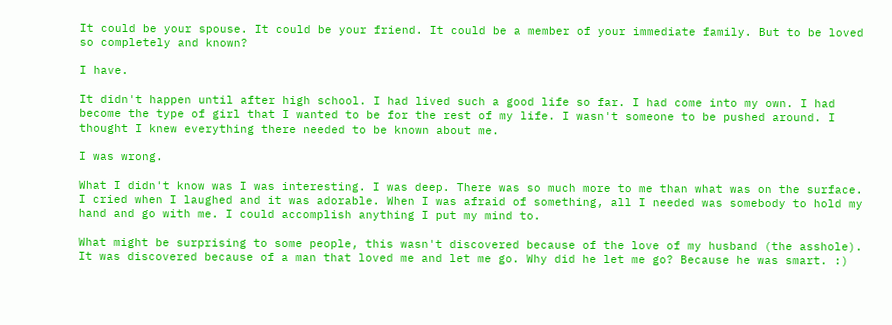It could be your spouse. It could be your friend. It could be a member of your immediate family. But to be loved so completely and known?

I have.

It didn't happen until after high school. I had lived such a good life so far. I had come into my own. I had become the type of girl that I wanted to be for the rest of my life. I wasn't someone to be pushed around. I thought I knew everything there needed to be known about me.

I was wrong.

What I didn't know was I was interesting. I was deep. There was so much more to me than what was on the surface. I cried when I laughed and it was adorable. When I was afraid of something, all I needed was somebody to hold my hand and go with me. I could accomplish anything I put my mind to.

What might be surprising to some people, this wasn't discovered because of the love of my husband (the asshole). It was discovered because of a man that loved me and let me go. Why did he let me go? Because he was smart. :)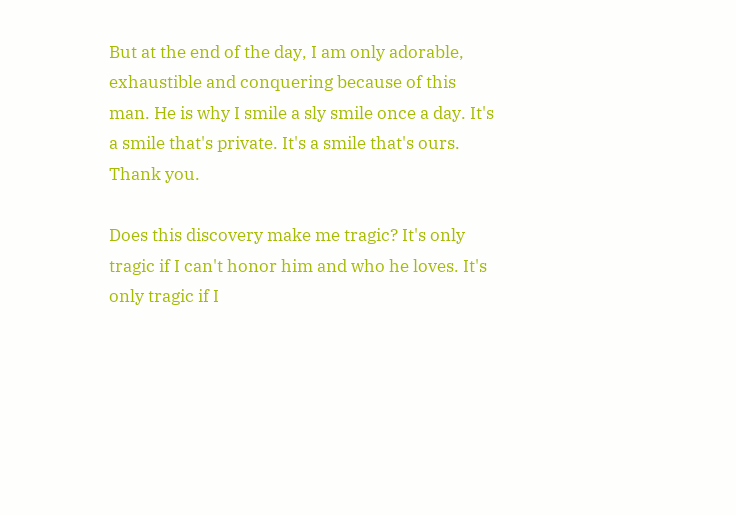But at the end of the day, I am only adorable, exhaustible and conquering because of this man. He is why I smile a sly smile once a day. It's a smile that's private. It's a smile that's ours. Thank you.

Does this discovery make me tragic? It's only tragic if I can't honor him and who he loves. It's only tragic if I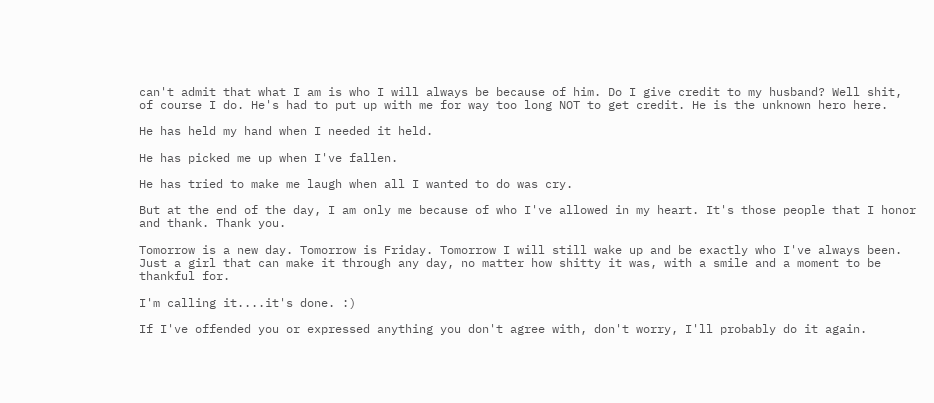can't admit that what I am is who I will always be because of him. Do I give credit to my husband? Well shit, of course I do. He's had to put up with me for way too long NOT to get credit. He is the unknown hero here.

He has held my hand when I needed it held.

He has picked me up when I've fallen.

He has tried to make me laugh when all I wanted to do was cry.

But at the end of the day, I am only me because of who I've allowed in my heart. It's those people that I honor and thank. Thank you.

Tomorrow is a new day. Tomorrow is Friday. Tomorrow I will still wake up and be exactly who I've always been. Just a girl that can make it through any day, no matter how shitty it was, with a smile and a moment to be thankful for.

I'm calling it....it's done. :)

If I've offended you or expressed anything you don't agree with, don't worry, I'll probably do it again.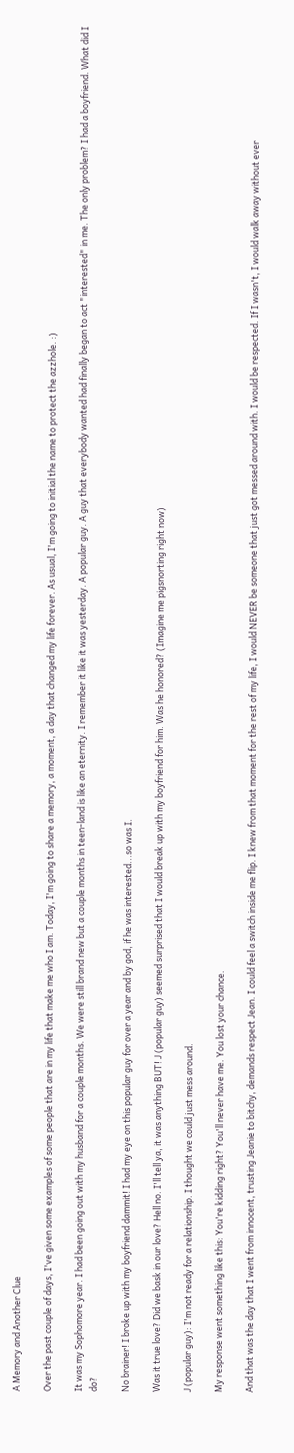A Memory and Another Clue

Over the past couple of days, I've given some examples of some people that are in my life that make me who I am. Today, I'm going to share a memory, a moment, a day that changed my life forever. As usual, I'm going to initial the name to protect the azzhole. :)

It was my Sophomore year. I had been going out with my husband for a couple months. We were still brand new but a couple months in teen-land is like an eternity. I remember it like it was yesterday. A popular guy. A guy that everybody wanted had finally began to act "interested" in me. The only problem? I had a boyfriend. What did I do?

No brainer! I broke up with my boyfriend dammit! I had my eye on this popular guy for over a year and by god, if he was interested...so was I.

Was it true love? Did we bask in our love? Hell no. I'll tell ya, it was anything BUT! J (popular guy) seemed surprised that I would break up with my boyfriend for him. Was he honored? (Imagine me pigsnorting right now)

J (popular guy): I'm not ready for a relationship. I thought we could just mess around.

My response went something like this: You're kidding right? You'll never have me. You lost your chance.

And that was the day that I went from innocent, trusting Jeanie to bitchy, demands respect Jean. I could feel a switch inside me flip. I knew from that moment for the rest of my life, I would NEVER be someone that just got messed around with. I would be respected. If I wasn't, I would walk away without ever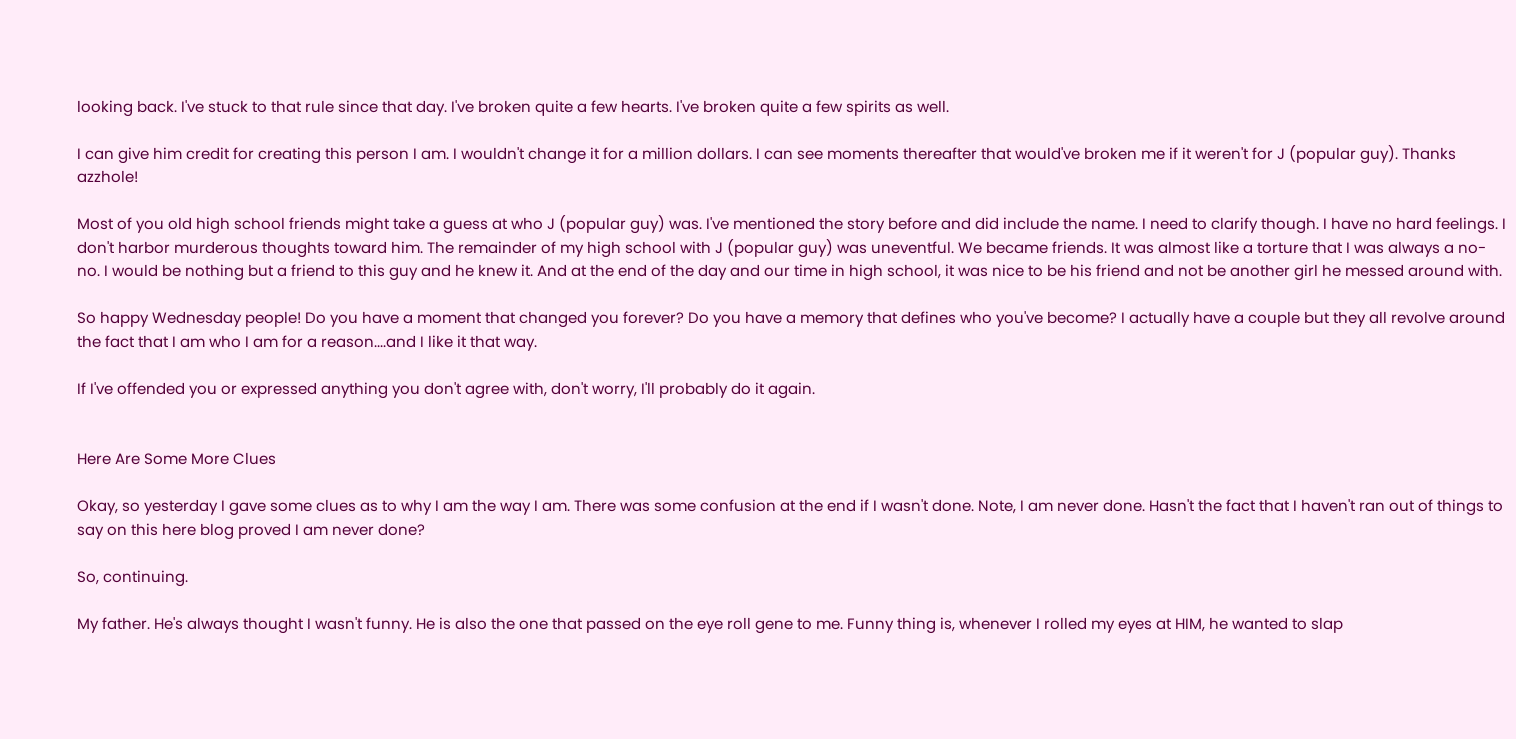looking back. I've stuck to that rule since that day. I've broken quite a few hearts. I've broken quite a few spirits as well.

I can give him credit for creating this person I am. I wouldn't change it for a million dollars. I can see moments thereafter that would've broken me if it weren't for J (popular guy). Thanks azzhole!

Most of you old high school friends might take a guess at who J (popular guy) was. I've mentioned the story before and did include the name. I need to clarify though. I have no hard feelings. I don't harbor murderous thoughts toward him. The remainder of my high school with J (popular guy) was uneventful. We became friends. It was almost like a torture that I was always a no-no. I would be nothing but a friend to this guy and he knew it. And at the end of the day and our time in high school, it was nice to be his friend and not be another girl he messed around with.

So happy Wednesday people! Do you have a moment that changed you forever? Do you have a memory that defines who you've become? I actually have a couple but they all revolve around the fact that I am who I am for a reason....and I like it that way.

If I've offended you or expressed anything you don't agree with, don't worry, I'll probably do it again.


Here Are Some More Clues

Okay, so yesterday I gave some clues as to why I am the way I am. There was some confusion at the end if I wasn't done. Note, I am never done. Hasn't the fact that I haven't ran out of things to say on this here blog proved I am never done?

So, continuing.

My father. He's always thought I wasn't funny. He is also the one that passed on the eye roll gene to me. Funny thing is, whenever I rolled my eyes at HIM, he wanted to slap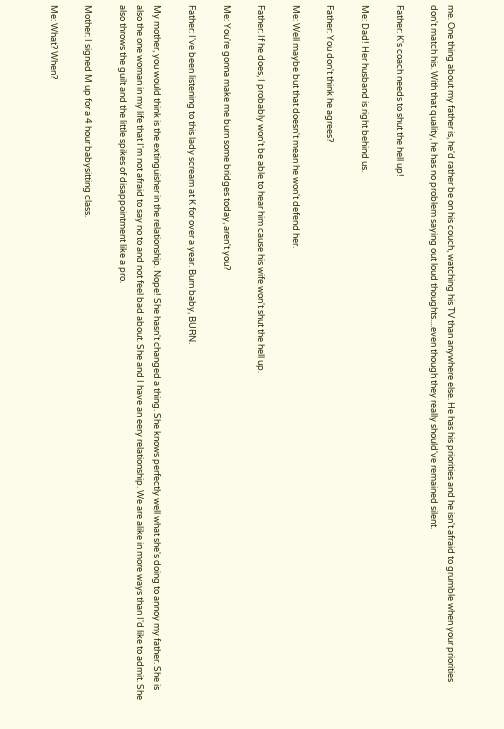me. One thing about my father is, he'd rather be on his couch, watching his TV than anywhere else. He has his priorities and he isn't afraid to grumble when your priorities don't match his. With that quality, he has no problem saying out loud thoughts....even though they really should've remained silent.

Father: K's coach needs to shut the hell up!

Me: Dad! Her husband is right behind us.

Father: You don't think he agrees?

Me: Well maybe but that doesn't mean he won't defend her.

Father: If he does, I probably won't be able to hear him cause his wife won't shut the hell up.

Me: You're gonna make me burn some bridges today, aren't you?

Father: I've been listening to this lady scream at K for over a year. Burn baby, BURN.

My mother, you would think is the extinguisher in the relationship. Nope! She hasn't changed a thing. She knows perfectly well what she's doing to annoy my father. She is also the one woman in my life that I'm not afraid to say no to and not feel bad about. She and I have an eery relationship. We are alike in more ways than I'd like to admit. She also throws the guilt and the little spikes of disappointment like a pro.

Mother: I signed M up for a 4 hour babysitting class.

Me: What? When?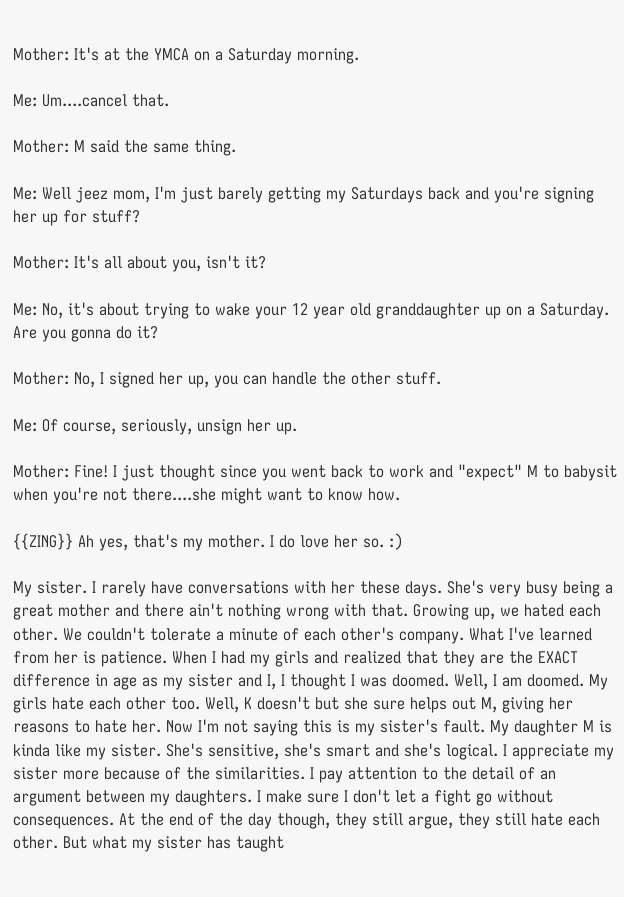Mother: It's at the YMCA on a Saturday morning.

Me: Um....cancel that.

Mother: M said the same thing.

Me: Well jeez mom, I'm just barely getting my Saturdays back and you're signing her up for stuff?

Mother: It's all about you, isn't it?

Me: No, it's about trying to wake your 12 year old granddaughter up on a Saturday. Are you gonna do it?

Mother: No, I signed her up, you can handle the other stuff.

Me: Of course, seriously, unsign her up.

Mother: Fine! I just thought since you went back to work and "expect" M to babysit when you're not there....she might want to know how.

{{ZING}} Ah yes, that's my mother. I do love her so. :)

My sister. I rarely have conversations with her these days. She's very busy being a great mother and there ain't nothing wrong with that. Growing up, we hated each other. We couldn't tolerate a minute of each other's company. What I've learned from her is patience. When I had my girls and realized that they are the EXACT difference in age as my sister and I, I thought I was doomed. Well, I am doomed. My girls hate each other too. Well, K doesn't but she sure helps out M, giving her reasons to hate her. Now I'm not saying this is my sister's fault. My daughter M is kinda like my sister. She's sensitive, she's smart and she's logical. I appreciate my sister more because of the similarities. I pay attention to the detail of an argument between my daughters. I make sure I don't let a fight go without consequences. At the end of the day though, they still argue, they still hate each other. But what my sister has taught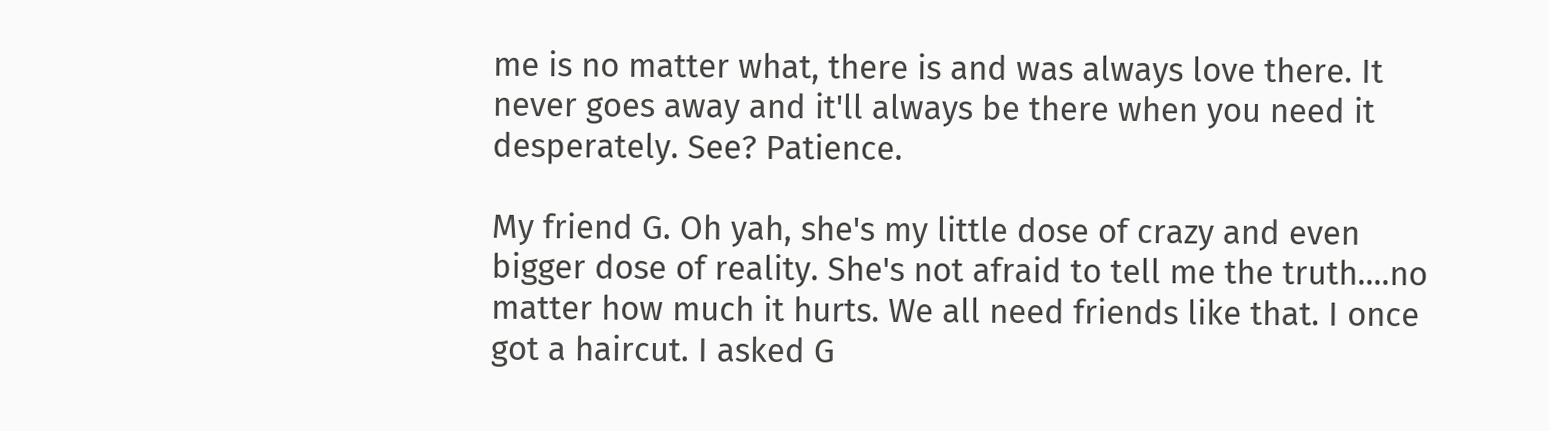me is no matter what, there is and was always love there. It never goes away and it'll always be there when you need it desperately. See? Patience.

My friend G. Oh yah, she's my little dose of crazy and even bigger dose of reality. She's not afraid to tell me the truth....no matter how much it hurts. We all need friends like that. I once got a haircut. I asked G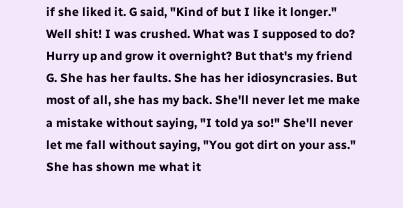if she liked it. G said, "Kind of but I like it longer." Well shit! I was crushed. What was I supposed to do? Hurry up and grow it overnight? But that's my friend G. She has her faults. She has her idiosyncrasies. But most of all, she has my back. She'll never let me make a mistake without saying, "I told ya so!" She'll never let me fall without saying, "You got dirt on your ass." She has shown me what it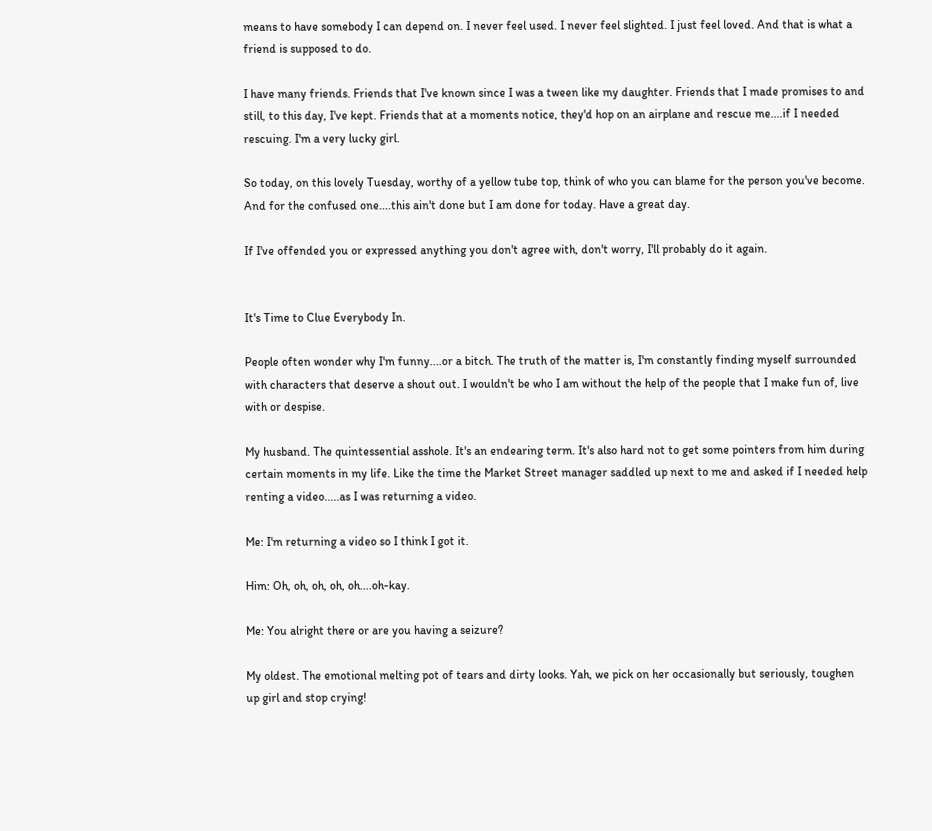means to have somebody I can depend on. I never feel used. I never feel slighted. I just feel loved. And that is what a friend is supposed to do.

I have many friends. Friends that I've known since I was a tween like my daughter. Friends that I made promises to and still, to this day, I've kept. Friends that at a moments notice, they'd hop on an airplane and rescue me....if I needed rescuing. I'm a very lucky girl.

So today, on this lovely Tuesday, worthy of a yellow tube top, think of who you can blame for the person you've become. And for the confused one....this ain't done but I am done for today. Have a great day.

If I've offended you or expressed anything you don't agree with, don't worry, I'll probably do it again.


It's Time to Clue Everybody In.

People often wonder why I'm funny....or a bitch. The truth of the matter is, I'm constantly finding myself surrounded with characters that deserve a shout out. I wouldn't be who I am without the help of the people that I make fun of, live with or despise.

My husband. The quintessential asshole. It's an endearing term. It's also hard not to get some pointers from him during certain moments in my life. Like the time the Market Street manager saddled up next to me and asked if I needed help renting a video.....as I was returning a video.

Me: I'm returning a video so I think I got it.

Him: Oh, oh, oh, oh, oh....oh-kay.

Me: You alright there or are you having a seizure?

My oldest. The emotional melting pot of tears and dirty looks. Yah, we pick on her occasionally but seriously, toughen up girl and stop crying!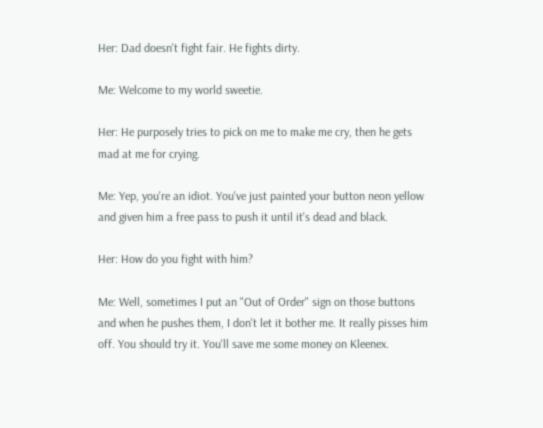Her: Dad doesn't fight fair. He fights dirty.

Me: Welcome to my world sweetie.

Her: He purposely tries to pick on me to make me cry, then he gets mad at me for crying.

Me: Yep, you're an idiot. You've just painted your button neon yellow and given him a free pass to push it until it's dead and black.

Her: How do you fight with him?

Me: Well, sometimes I put an "Out of Order" sign on those buttons and when he pushes them, I don't let it bother me. It really pisses him off. You should try it. You'll save me some money on Kleenex.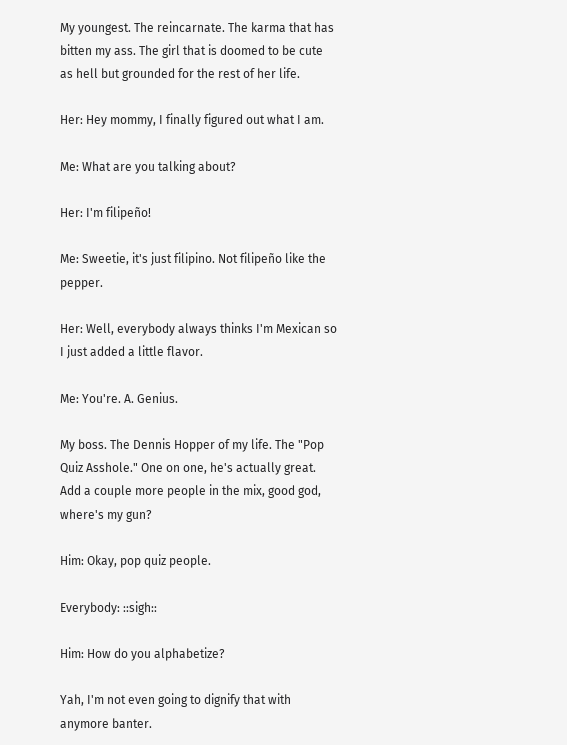My youngest. The reincarnate. The karma that has bitten my ass. The girl that is doomed to be cute as hell but grounded for the rest of her life.

Her: Hey mommy, I finally figured out what I am.

Me: What are you talking about?

Her: I'm filipeño!

Me: Sweetie, it's just filipino. Not filipeño like the pepper.

Her: Well, everybody always thinks I'm Mexican so I just added a little flavor.

Me: You're. A. Genius.

My boss. The Dennis Hopper of my life. The "Pop Quiz Asshole." One on one, he's actually great. Add a couple more people in the mix, good god, where's my gun?

Him: Okay, pop quiz people.

Everybody: ::sigh::

Him: How do you alphabetize?

Yah, I'm not even going to dignify that with anymore banter.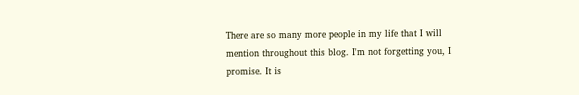There are so many more people in my life that I will mention throughout this blog. I'm not forgetting you, I promise. It is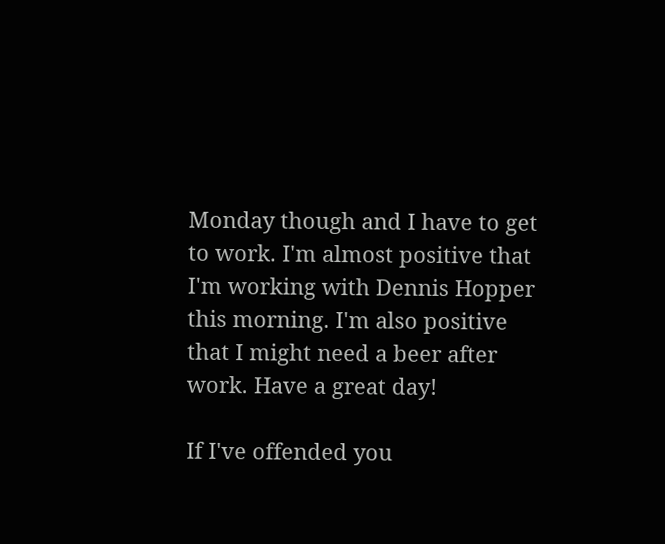Monday though and I have to get to work. I'm almost positive that I'm working with Dennis Hopper this morning. I'm also positive that I might need a beer after work. Have a great day!

If I've offended you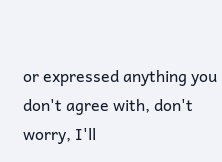or expressed anything you don't agree with, don't worry, I'll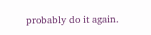probably do it again.